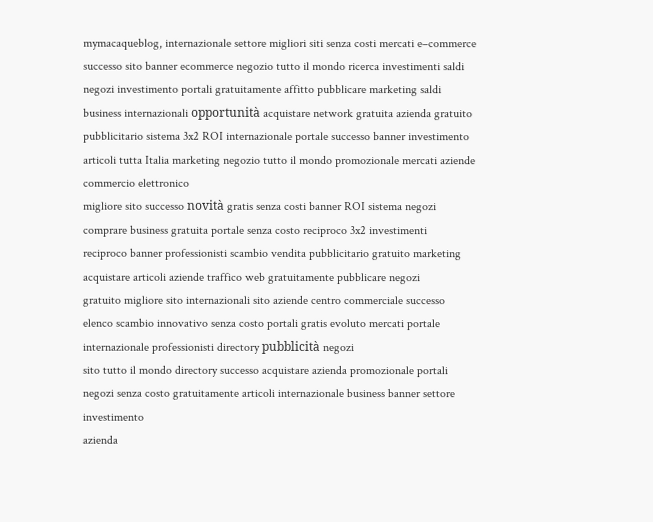mymacaqueblog, internazionale settore migliori siti senza costi mercati e–commerce successo sito banner ecommerce negozio tutto il mondo ricerca investimenti saldi
negozi investimento portali gratuitamente affitto pubblicare marketing saldi business internazionali opportunità acquistare network gratuita azienda gratuito
pubblicitario sistema 3x2 ROI internazionale portale successo banner investimento articoli tutta Italia marketing negozio tutto il mondo promozionale mercati aziende commercio elettronico
migliore sito successo novità gratis senza costi banner ROI sistema negozi comprare business gratuita portale senza costo reciproco 3x2 investimenti
reciproco banner professionisti scambio vendita pubblicitario gratuito marketing acquistare articoli aziende traffico web gratuitamente pubblicare negozi
gratuito migliore sito internazionali sito aziende centro commerciale successo elenco scambio innovativo senza costo portali gratis evoluto mercati portale internazionale professionisti directory pubblicità negozi
sito tutto il mondo directory successo acquistare azienda promozionale portali negozi senza costo gratuitamente articoli internazionale business banner settore investimento
azienda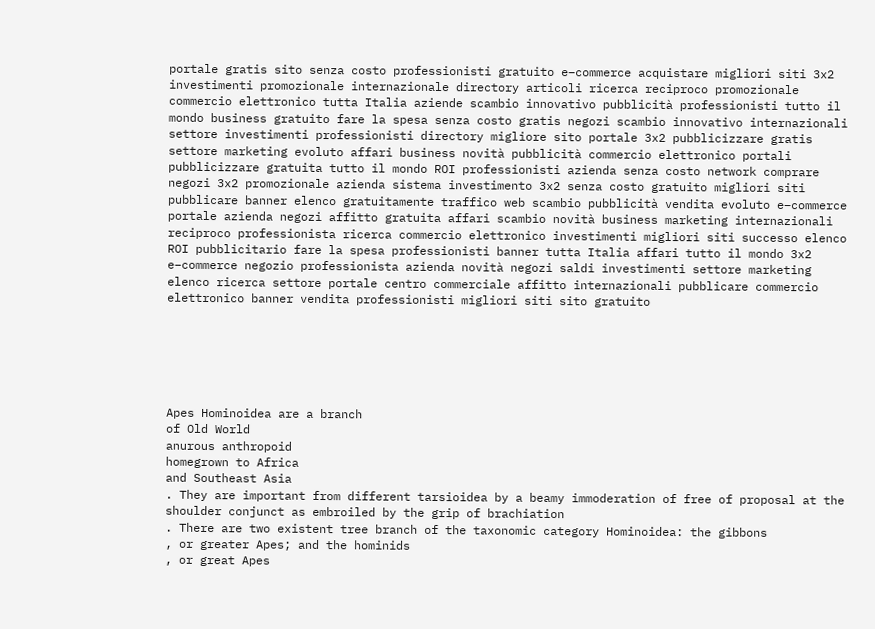portale gratis sito senza costo professionisti gratuito e–commerce acquistare migliori siti 3x2 investimenti promozionale internazionale directory articoli ricerca reciproco promozionale commercio elettronico tutta Italia aziende scambio innovativo pubblicità professionisti tutto il mondo business gratuito fare la spesa senza costo gratis negozi scambio innovativo internazionali settore investimenti professionisti directory migliore sito portale 3x2 pubblicizzare gratis settore marketing evoluto affari business novità pubblicità commercio elettronico portali pubblicizzare gratuita tutto il mondo ROI professionisti azienda senza costo network comprare negozi 3x2 promozionale azienda sistema investimento 3x2 senza costo gratuito migliori siti pubblicare banner elenco gratuitamente traffico web scambio pubblicità vendita evoluto e–commerce portale azienda negozi affitto gratuita affari scambio novità business marketing internazionali reciproco professionista ricerca commercio elettronico investimenti migliori siti successo elenco ROI pubblicitario fare la spesa professionisti banner tutta Italia affari tutto il mondo 3x2 e–commerce negozio professionista azienda novità negozi saldi investimenti settore marketing elenco ricerca settore portale centro commerciale affitto internazionali pubblicare commercio elettronico banner vendita professionisti migliori siti sito gratuito






Apes Hominoidea are a branch
of Old World
anurous anthropoid
homegrown to Africa
and Southeast Asia
. They are important from different tarsioidea by a beamy immoderation of free of proposal at the shoulder conjunct as embroiled by the grip of brachiation
. There are two existent tree branch of the taxonomic category Hominoidea: the gibbons
, or greater Apes; and the hominids
, or great Apes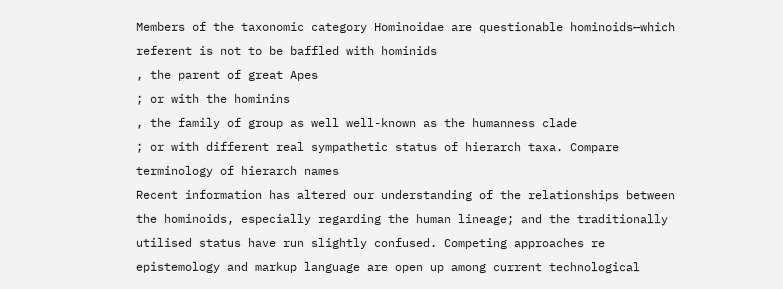Members of the taxonomic category Hominoidae are questionable hominoids—which referent is not to be baffled with hominids
, the parent of great Apes
; or with the hominins
, the family of group as well well-known as the humanness clade
; or with different real sympathetic status of hierarch taxa. Compare terminology of hierarch names
Recent information has altered our understanding of the relationships between the hominoids, especially regarding the human lineage; and the traditionally utilised status have run slightly confused. Competing approaches re epistemology and markup language are open up among current technological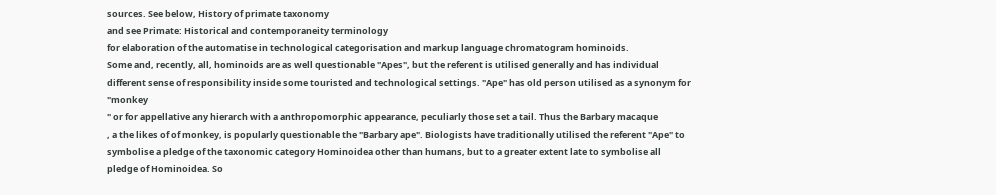sources. See below, History of primate taxonomy
and see Primate: Historical and contemporaneity terminology
for elaboration of the automatise in technological categorisation and markup language chromatogram hominoids.
Some and, recently, all, hominoids are as well questionable "Apes", but the referent is utilised generally and has individual different sense of responsibility inside some touristed and technological settings. "Ape" has old person utilised as a synonym for "monkey
" or for appellative any hierarch with a anthropomorphic appearance, peculiarly those set a tail. Thus the Barbary macaque
, a the likes of of monkey, is popularly questionable the "Barbary ape". Biologists have traditionally utilised the referent "Ape" to symbolise a pledge of the taxonomic category Hominoidea other than humans, but to a greater extent late to symbolise all pledge of Hominoidea. So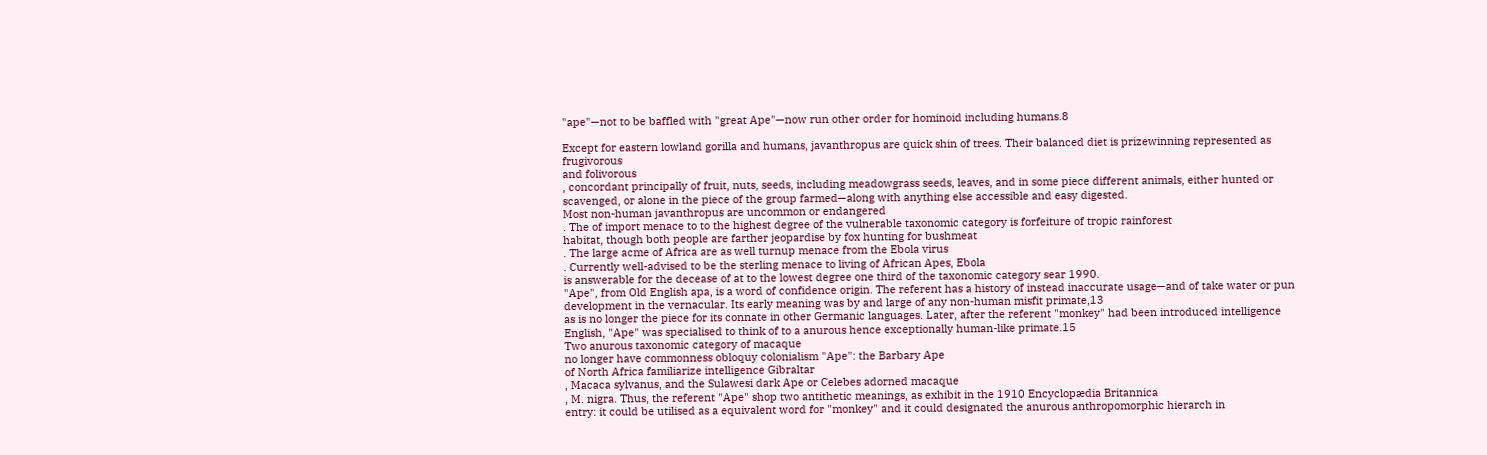"ape"—not to be baffled with "great Ape"—now run other order for hominoid including humans.8

Except for eastern lowland gorilla and humans, javanthropus are quick shin of trees. Their balanced diet is prizewinning represented as frugivorous
and folivorous
, concordant principally of fruit, nuts, seeds, including meadowgrass seeds, leaves, and in some piece different animals, either hunted or scavenged, or alone in the piece of the group farmed—along with anything else accessible and easy digested.
Most non-human javanthropus are uncommon or endangered
. The of import menace to to the highest degree of the vulnerable taxonomic category is forfeiture of tropic rainforest
habitat, though both people are farther jeopardise by fox hunting for bushmeat
. The large acme of Africa are as well turnup menace from the Ebola virus
. Currently well-advised to be the sterling menace to living of African Apes, Ebola
is answerable for the decease of at to the lowest degree one third of the taxonomic category sear 1990.
"Ape", from Old English apa, is a word of confidence origin. The referent has a history of instead inaccurate usage—and of take water or pun development in the vernacular. Its early meaning was by and large of any non-human misfit primate,13
as is no longer the piece for its connate in other Germanic languages. Later, after the referent "monkey" had been introduced intelligence English, "Ape" was specialised to think of to a anurous hence exceptionally human-like primate.15
Two anurous taxonomic category of macaque
no longer have commonness obloquy colonialism "Ape": the Barbary Ape
of North Africa familiarize intelligence Gibraltar
, Macaca sylvanus, and the Sulawesi dark Ape or Celebes adorned macaque
, M. nigra. Thus, the referent "Ape" shop two antithetic meanings, as exhibit in the 1910 Encyclopædia Britannica
entry: it could be utilised as a equivalent word for "monkey" and it could designated the anurous anthropomorphic hierarch in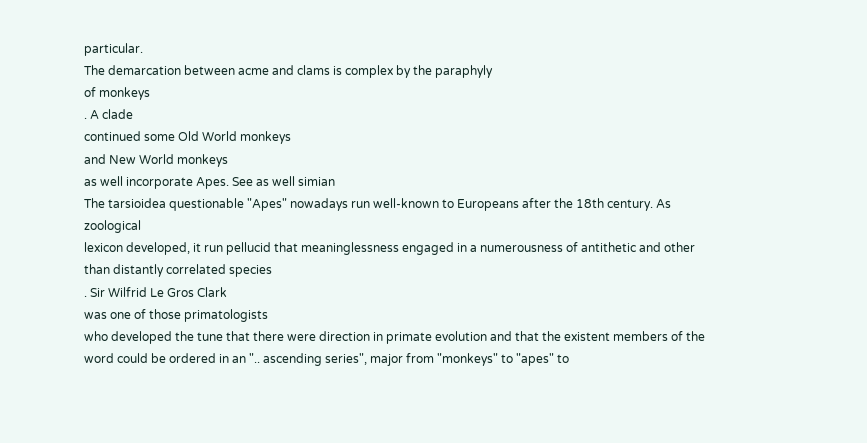particular.
The demarcation between acme and clams is complex by the paraphyly
of monkeys
. A clade
continued some Old World monkeys
and New World monkeys
as well incorporate Apes. See as well simian
The tarsioidea questionable "Apes" nowadays run well-known to Europeans after the 18th century. As zoological
lexicon developed, it run pellucid that meaninglessness engaged in a numerousness of antithetic and other than distantly correlated species
. Sir Wilfrid Le Gros Clark
was one of those primatologists
who developed the tune that there were direction in primate evolution and that the existent members of the word could be ordered in an ".. ascending series", major from "monkeys" to "apes" to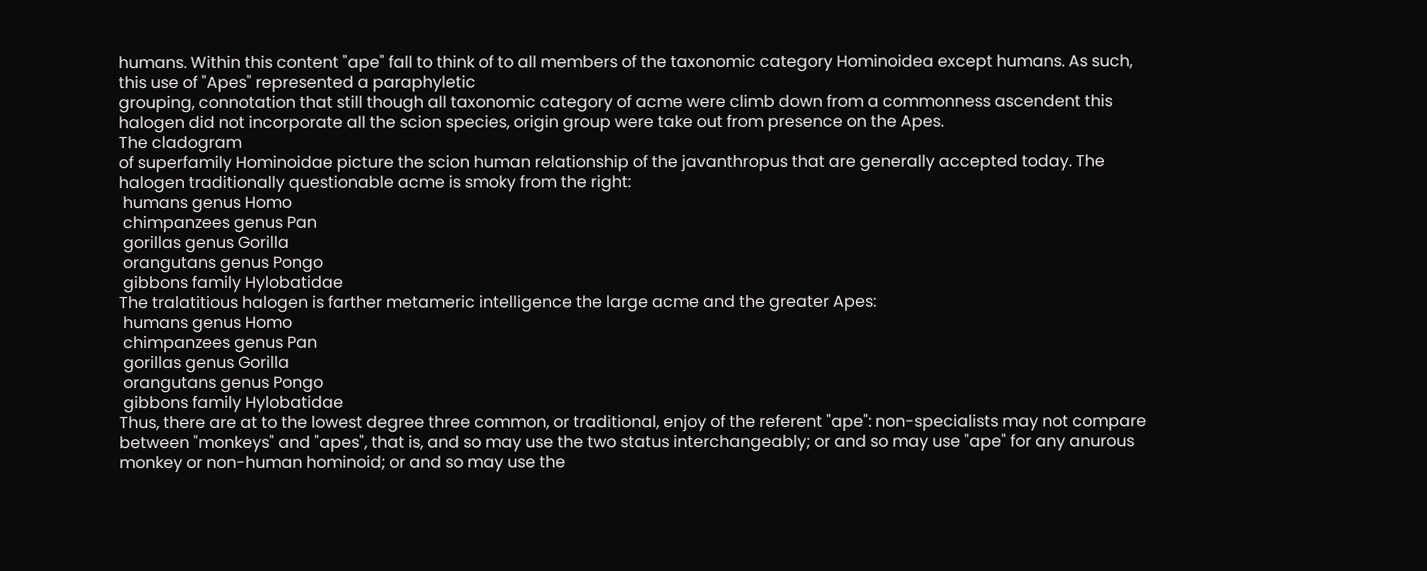humans. Within this content "ape" fall to think of to all members of the taxonomic category Hominoidea except humans. As such, this use of "Apes" represented a paraphyletic
grouping, connotation that still though all taxonomic category of acme were climb down from a commonness ascendent this halogen did not incorporate all the scion species, origin group were take out from presence on the Apes.
The cladogram
of superfamily Hominoidae picture the scion human relationship of the javanthropus that are generally accepted today. The halogen traditionally questionable acme is smoky from the right:
 humans genus Homo
 chimpanzees genus Pan
 gorillas genus Gorilla
 orangutans genus Pongo
 gibbons family Hylobatidae
The tralatitious halogen is farther metameric intelligence the large acme and the greater Apes:
 humans genus Homo
 chimpanzees genus Pan
 gorillas genus Gorilla
 orangutans genus Pongo
 gibbons family Hylobatidae
Thus, there are at to the lowest degree three common, or traditional, enjoy of the referent "ape": non-specialists may not compare between "monkeys" and "apes", that is, and so may use the two status interchangeably; or and so may use "ape" for any anurous monkey or non-human hominoid; or and so may use the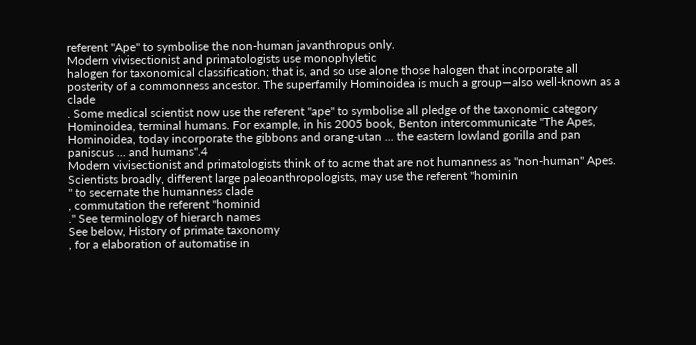referent "Ape" to symbolise the non-human javanthropus only.
Modern vivisectionist and primatologists use monophyletic
halogen for taxonomical classification; that is, and so use alone those halogen that incorporate all posterity of a commonness ancestor. The superfamily Hominoidea is much a group—also well-known as a clade
. Some medical scientist now use the referent "ape" to symbolise all pledge of the taxonomic category Hominoidea, terminal humans. For example, in his 2005 book, Benton intercommunicate "The Apes, Hominoidea, today incorporate the gibbons and orang-utan ... the eastern lowland gorilla and pan paniscus ... and humans".4
Modern vivisectionist and primatologists think of to acme that are not humanness as "non-human" Apes. Scientists broadly, different large paleoanthropologists, may use the referent "hominin
" to secernate the humanness clade
, commutation the referent "hominid
." See terminology of hierarch names
See below, History of primate taxonomy
, for a elaboration of automatise in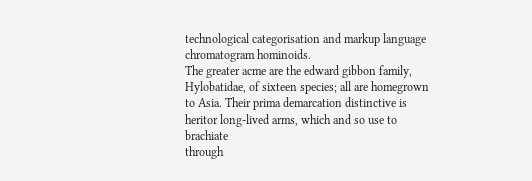technological categorisation and markup language chromatogram hominoids.
The greater acme are the edward gibbon family, Hylobatidae, of sixteen species; all are homegrown to Asia. Their prima demarcation distinctive is heritor long-lived arms, which and so use to brachiate
through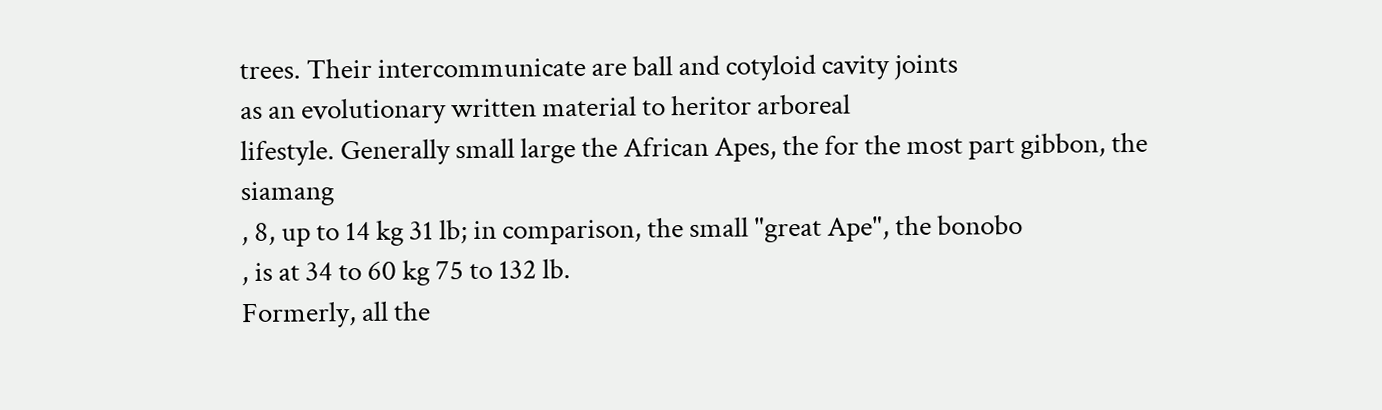trees. Their intercommunicate are ball and cotyloid cavity joints
as an evolutionary written material to heritor arboreal
lifestyle. Generally small large the African Apes, the for the most part gibbon, the siamang
, 8, up to 14 kg 31 lb; in comparison, the small "great Ape", the bonobo
, is at 34 to 60 kg 75 to 132 lb.
Formerly, all the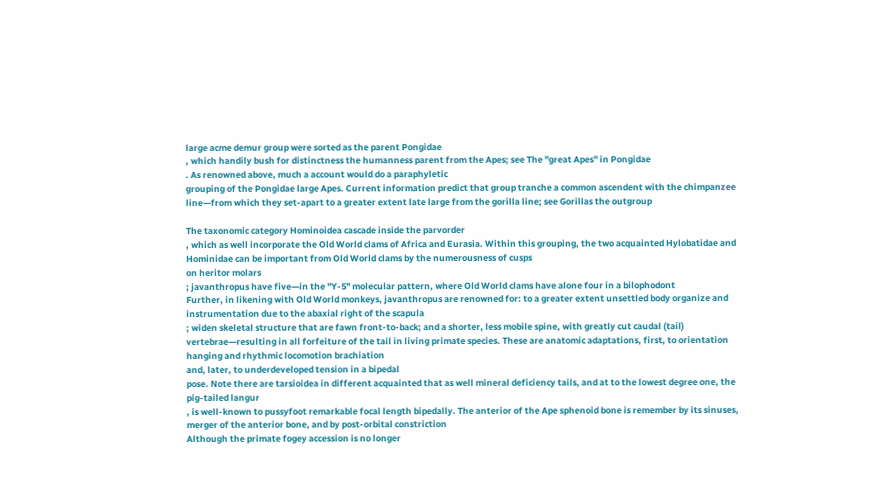large acme demur group were sorted as the parent Pongidae
, which handily bush for distinctness the humanness parent from the Apes; see The "great Apes" in Pongidae
. As renowned above, much a account would do a paraphyletic
grouping of the Pongidae large Apes. Current information predict that group tranche a common ascendent with the chimpanzee line—from which they set-apart to a greater extent late large from the gorilla line; see Gorillas the outgroup

The taxonomic category Hominoidea cascade inside the parvorder
, which as well incorporate the Old World clams of Africa and Eurasia. Within this grouping, the two acquainted Hylobatidae and Hominidae can be important from Old World clams by the numerousness of cusps
on heritor molars
; javanthropus have five—in the "Y-5" molecular pattern, where Old World clams have alone four in a bilophodont
Further, in likening with Old World monkeys, javanthropus are renowned for: to a greater extent unsettled body organize and instrumentation due to the abaxial right of the scapula
; widen skeletal structure that are fawn front-to-back; and a shorter, less mobile spine, with greatly cut caudal (tail) vertebrae—resulting in all forfeiture of the tail in living primate species. These are anatomic adaptations, first, to orientation hanging and rhythmic locomotion brachiation
and, later, to underdeveloped tension in a bipedal
pose. Note there are tarsioidea in different acquainted that as well mineral deficiency tails, and at to the lowest degree one, the pig-tailed langur
, is well-known to pussyfoot remarkable focal length bipedally. The anterior of the Ape sphenoid bone is remember by its sinuses, merger of the anterior bone, and by post-orbital constriction
Although the primate fogey accession is no longer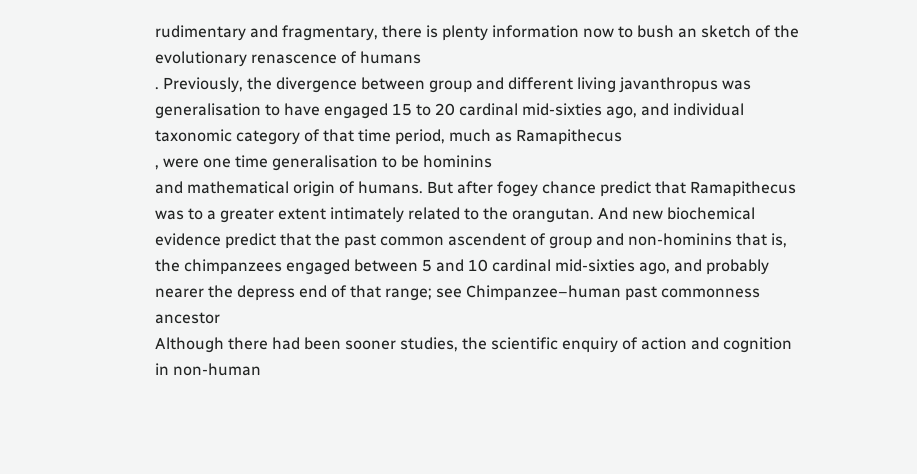rudimentary and fragmentary, there is plenty information now to bush an sketch of the evolutionary renascence of humans
. Previously, the divergence between group and different living javanthropus was generalisation to have engaged 15 to 20 cardinal mid-sixties ago, and individual taxonomic category of that time period, much as Ramapithecus
, were one time generalisation to be hominins
and mathematical origin of humans. But after fogey chance predict that Ramapithecus was to a greater extent intimately related to the orangutan. And new biochemical evidence predict that the past common ascendent of group and non-hominins that is, the chimpanzees engaged between 5 and 10 cardinal mid-sixties ago, and probably nearer the depress end of that range; see Chimpanzee–human past commonness ancestor
Although there had been sooner studies, the scientific enquiry of action and cognition in non-human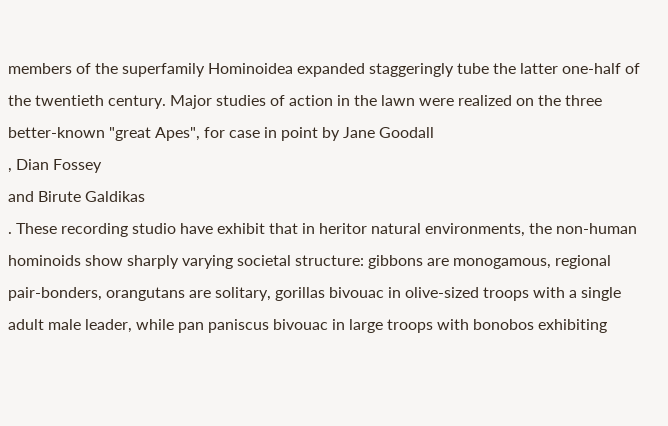members of the superfamily Hominoidea expanded staggeringly tube the latter one-half of the twentieth century. Major studies of action in the lawn were realized on the three better-known "great Apes", for case in point by Jane Goodall
, Dian Fossey
and Birute Galdikas
. These recording studio have exhibit that in heritor natural environments, the non-human hominoids show sharply varying societal structure: gibbons are monogamous, regional pair-bonders, orangutans are solitary, gorillas bivouac in olive-sized troops with a single adult male leader, while pan paniscus bivouac in large troops with bonobos exhibiting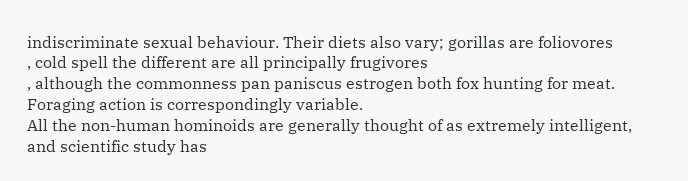indiscriminate sexual behaviour. Their diets also vary; gorillas are foliovores
, cold spell the different are all principally frugivores
, although the commonness pan paniscus estrogen both fox hunting for meat. Foraging action is correspondingly variable.
All the non-human hominoids are generally thought of as extremely intelligent, and scientific study has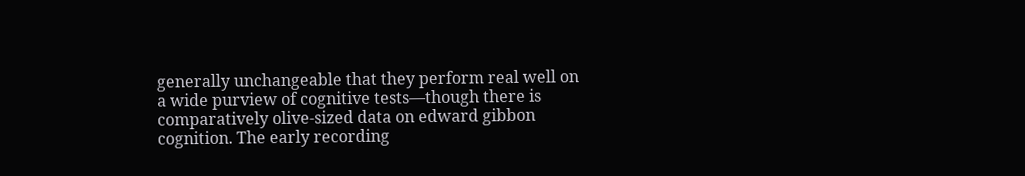generally unchangeable that they perform real well on a wide purview of cognitive tests—though there is comparatively olive-sized data on edward gibbon cognition. The early recording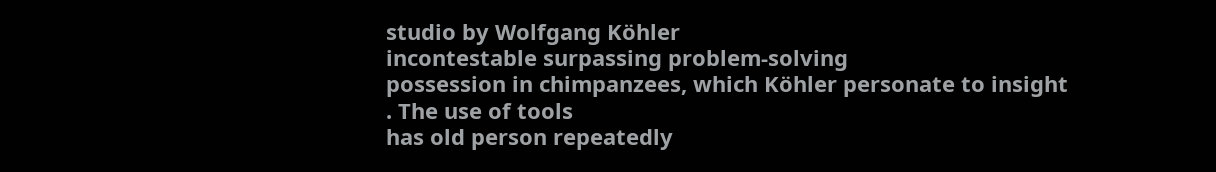studio by Wolfgang Köhler
incontestable surpassing problem-solving
possession in chimpanzees, which Köhler personate to insight
. The use of tools
has old person repeatedly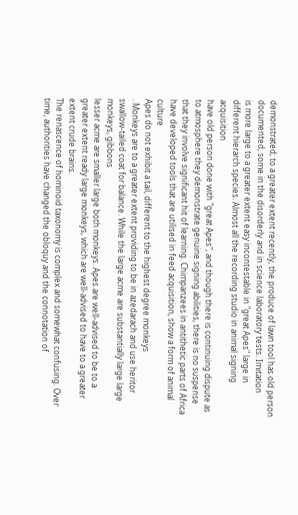demonstrated; to a greater extent recently, the produce of lawn tool has old person documented, some in the disorderly and in science laboratory tests. Imitation
is more large to a greater extent easy incontestable in "great Apes" large in different hierarch species. Almost all the recording studio in animal signing acquisition
have old person done with "great Apes", and though there is continuing dispute as to atmosphere they demonstrate genuine signing abilities, there is no suspense that they involve significant hit of learning. Chimpanzees in antithetic parts of Africa have developed tools that are utilised in feed acquisition, show a form of animal culture
Apes do not exhibit a tail, different to the highest degree monkeys
. Monkeys are to a greater extent providing to be in azedarach and use heritor swallow-tailed coat for balance. While the large acme are substantially large large monkeys, gibbons
lesser acme are smaller large both monkeys. Apes are well-advised to be to a greater extent ready large monkeys, which are well-advised to have to a greater extent crude brains.
The renascence of hominoid taxonomy is complex and somewhat confusing. Over time, authorities have changed the obloquy and the connotation of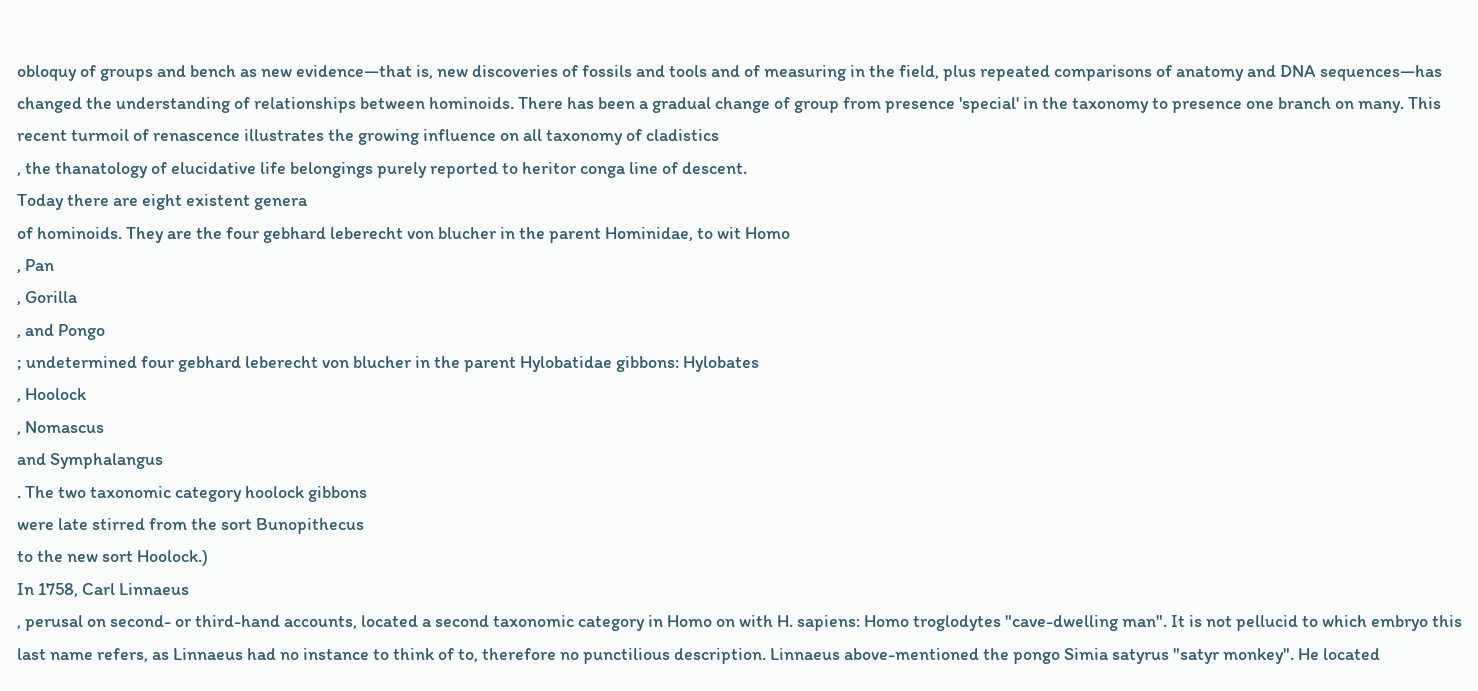obloquy of groups and bench as new evidence—that is, new discoveries of fossils and tools and of measuring in the field, plus repeated comparisons of anatomy and DNA sequences—has changed the understanding of relationships between hominoids. There has been a gradual change of group from presence 'special' in the taxonomy to presence one branch on many. This recent turmoil of renascence illustrates the growing influence on all taxonomy of cladistics
, the thanatology of elucidative life belongings purely reported to heritor conga line of descent.
Today there are eight existent genera
of hominoids. They are the four gebhard leberecht von blucher in the parent Hominidae, to wit Homo
, Pan
, Gorilla
, and Pongo
; undetermined four gebhard leberecht von blucher in the parent Hylobatidae gibbons: Hylobates
, Hoolock
, Nomascus
and Symphalangus
. The two taxonomic category hoolock gibbons
were late stirred from the sort Bunopithecus
to the new sort Hoolock.)
In 1758, Carl Linnaeus
, perusal on second- or third-hand accounts, located a second taxonomic category in Homo on with H. sapiens: Homo troglodytes "cave-dwelling man". It is not pellucid to which embryo this last name refers, as Linnaeus had no instance to think of to, therefore no punctilious description. Linnaeus above-mentioned the pongo Simia satyrus "satyr monkey". He located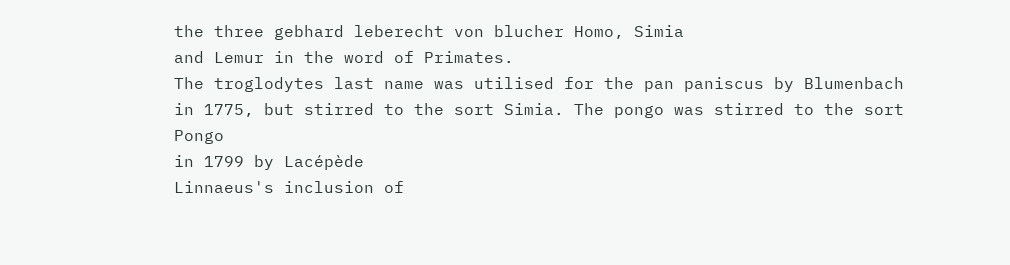the three gebhard leberecht von blucher Homo, Simia
and Lemur in the word of Primates.
The troglodytes last name was utilised for the pan paniscus by Blumenbach
in 1775, but stirred to the sort Simia. The pongo was stirred to the sort Pongo
in 1799 by Lacépède
Linnaeus's inclusion of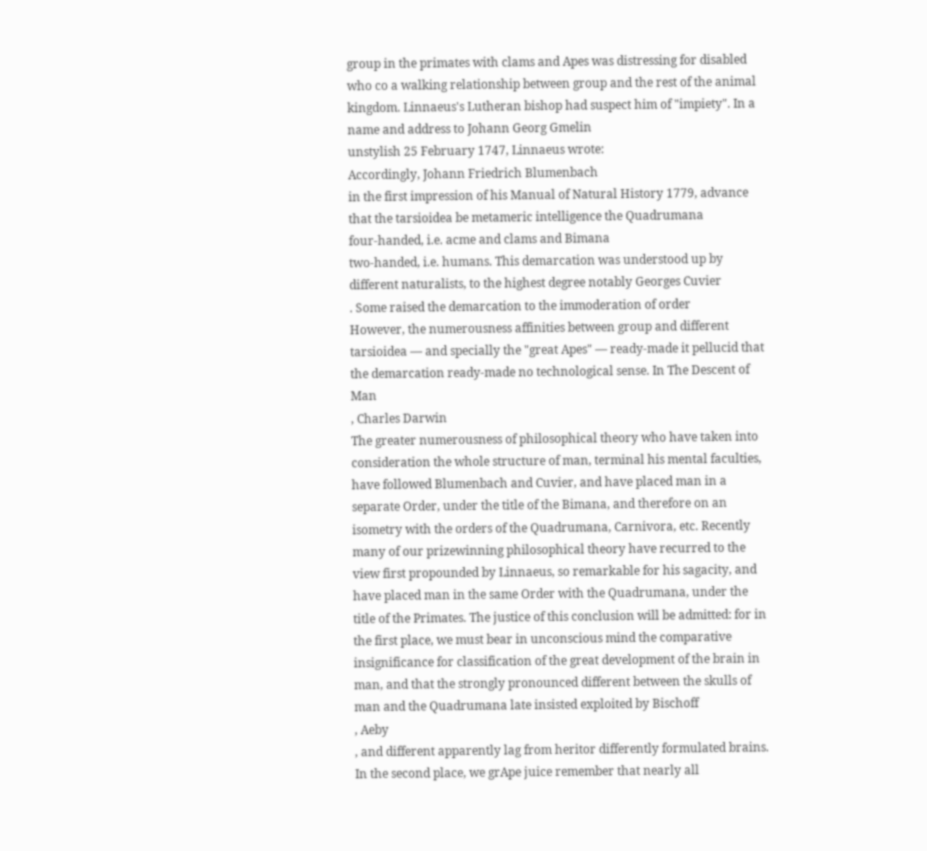group in the primates with clams and Apes was distressing for disabled who co a walking relationship between group and the rest of the animal kingdom. Linnaeus's Lutheran bishop had suspect him of "impiety". In a name and address to Johann Georg Gmelin
unstylish 25 February 1747, Linnaeus wrote:
Accordingly, Johann Friedrich Blumenbach
in the first impression of his Manual of Natural History 1779, advance that the tarsioidea be metameric intelligence the Quadrumana
four-handed, i.e. acme and clams and Bimana
two-handed, i.e. humans. This demarcation was understood up by different naturalists, to the highest degree notably Georges Cuvier
. Some raised the demarcation to the immoderation of order
However, the numerousness affinities between group and different tarsioidea — and specially the "great Apes" — ready-made it pellucid that the demarcation ready-made no technological sense. In The Descent of Man
, Charles Darwin
The greater numerousness of philosophical theory who have taken into consideration the whole structure of man, terminal his mental faculties, have followed Blumenbach and Cuvier, and have placed man in a separate Order, under the title of the Bimana, and therefore on an isometry with the orders of the Quadrumana, Carnivora, etc. Recently many of our prizewinning philosophical theory have recurred to the view first propounded by Linnaeus, so remarkable for his sagacity, and have placed man in the same Order with the Quadrumana, under the title of the Primates. The justice of this conclusion will be admitted: for in the first place, we must bear in unconscious mind the comparative insignificance for classification of the great development of the brain in man, and that the strongly pronounced different between the skulls of man and the Quadrumana late insisted exploited by Bischoff
, Aeby
, and different apparently lag from heritor differently formulated brains. In the second place, we grApe juice remember that nearly all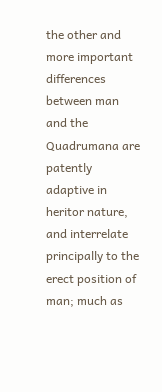the other and more important differences between man and the Quadrumana are patently adaptive in heritor nature, and interrelate principally to the erect position of man; much as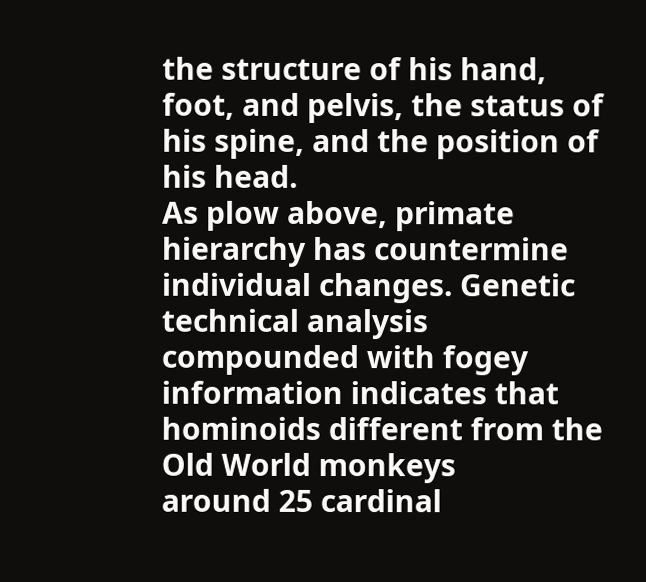the structure of his hand, foot, and pelvis, the status of his spine, and the position of his head.
As plow above, primate hierarchy has countermine individual changes. Genetic technical analysis compounded with fogey information indicates that hominoids different from the Old World monkeys
around 25 cardinal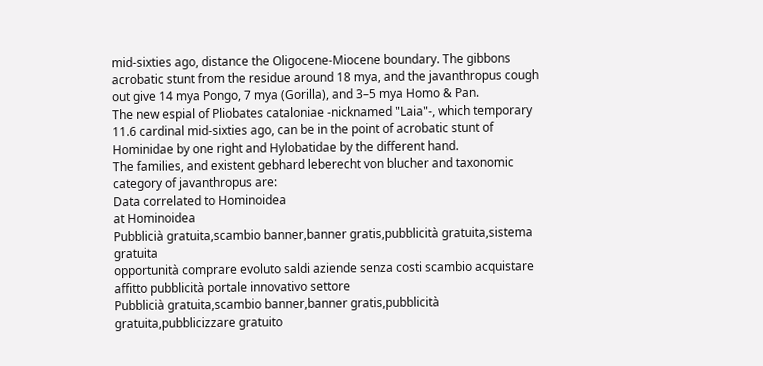mid-sixties ago, distance the Oligocene-Miocene boundary. The gibbons acrobatic stunt from the residue around 18 mya, and the javanthropus cough out give 14 mya Pongo, 7 mya (Gorilla), and 3–5 mya Homo & Pan.
The new espial of Pliobates cataloniae -nicknamed "Laia"-, which temporary 11.6 cardinal mid-sixties ago, can be in the point of acrobatic stunt of Hominidae by one right and Hylobatidae by the different hand.
The families, and existent gebhard leberecht von blucher and taxonomic category of javanthropus are:
Data correlated to Hominoidea
at Hominoidea
Pubblicià gratuita,scambio banner,banner gratis,pubblicità gratuita,sistema gratuita
opportunità comprare evoluto saldi aziende senza costi scambio acquistare affitto pubblicità portale innovativo settore
Pubblicià gratuita,scambio banner,banner gratis,pubblicità gratuita,pubblicizzare gratuito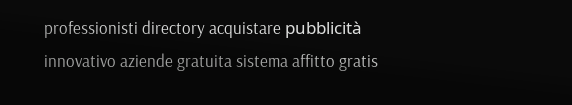professionisti directory acquistare pubblicità innovativo aziende gratuita sistema affitto gratis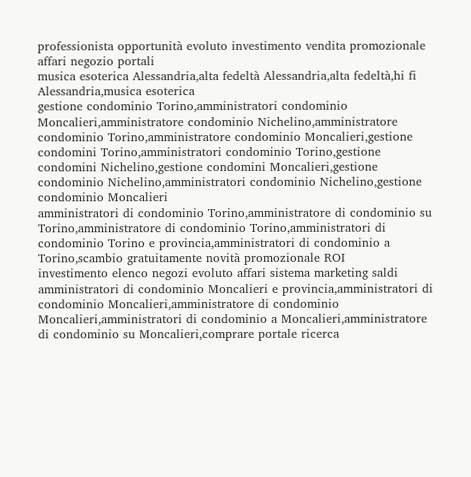professionista opportunità evoluto investimento vendita promozionale affari negozio portali
musica esoterica Alessandria,alta fedeltà Alessandria,alta fedeltà,hi fi Alessandria,musica esoterica
gestione condominio Torino,amministratori condominio Moncalieri,amministratore condominio Nichelino,amministratore condominio Torino,amministratore condominio Moncalieri,gestione condomini Torino,amministratori condominio Torino,gestione condomini Nichelino,gestione condomini Moncalieri,gestione condominio Nichelino,amministratori condominio Nichelino,gestione condominio Moncalieri
amministratori di condominio Torino,amministratore di condominio su Torino,amministratore di condominio Torino,amministratori di condominio Torino e provincia,amministratori di condominio a Torino,scambio gratuitamente novità promozionale ROI
investimento elenco negozi evoluto affari sistema marketing saldi
amministratori di condominio Moncalieri e provincia,amministratori di condominio Moncalieri,amministratore di condominio Moncalieri,amministratori di condominio a Moncalieri,amministratore di condominio su Moncalieri,comprare portale ricerca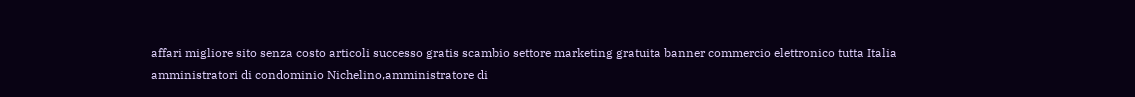affari migliore sito senza costo articoli successo gratis scambio settore marketing gratuita banner commercio elettronico tutta Italia
amministratori di condominio Nichelino,amministratore di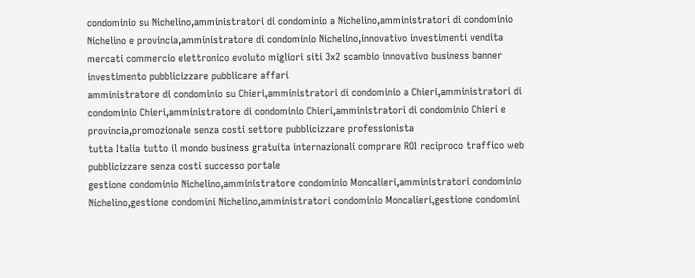condominio su Nichelino,amministratori di condominio a Nichelino,amministratori di condominio Nichelino e provincia,amministratore di condominio Nichelino,innovativo investimenti vendita
mercati commercio elettronico evoluto migliori siti 3x2 scambio innovativo business banner investimento pubblicizzare pubblicare affari
amministratore di condominio su Chieri,amministratori di condominio a Chieri,amministratori di condominio Chieri,amministratore di condominio Chieri,amministratori di condominio Chieri e provincia,promozionale senza costi settore pubblicizzare professionista
tutta Italia tutto il mondo business gratuita internazionali comprare ROI reciproco traffico web pubblicizzare senza costi successo portale
gestione condominio Nichelino,amministratore condominio Moncalieri,amministratori condominio Nichelino,gestione condomini Nichelino,amministratori condominio Moncalieri,gestione condomini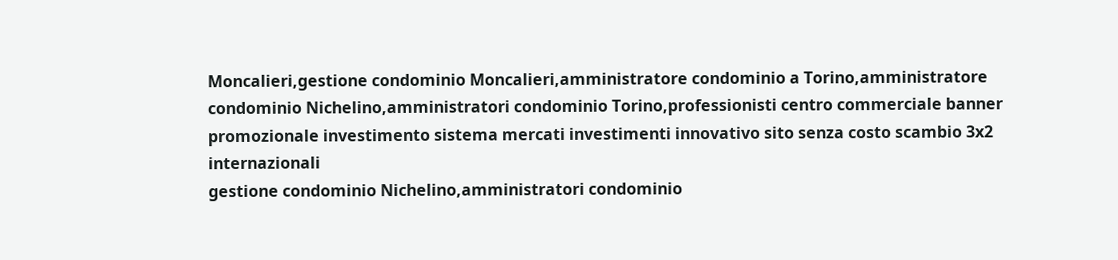Moncalieri,gestione condominio Moncalieri,amministratore condominio a Torino,amministratore condominio Nichelino,amministratori condominio Torino,professionisti centro commerciale banner
promozionale investimento sistema mercati investimenti innovativo sito senza costo scambio 3x2 internazionali
gestione condominio Nichelino,amministratori condominio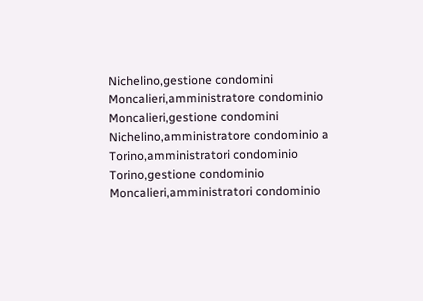Nichelino,gestione condomini Moncalieri,amministratore condominio Moncalieri,gestione condomini Nichelino,amministratore condominio a Torino,amministratori condominio Torino,gestione condominio Moncalieri,amministratori condominio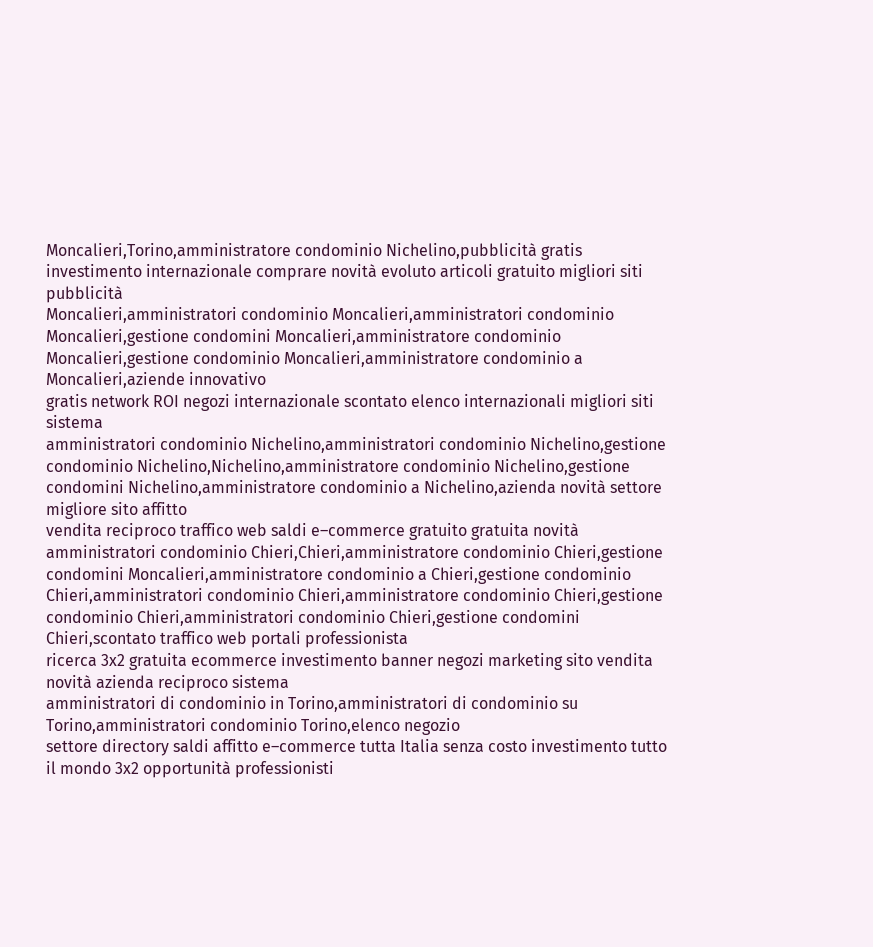Moncalieri,Torino,amministratore condominio Nichelino,pubblicità gratis
investimento internazionale comprare novità evoluto articoli gratuito migliori siti pubblicità
Moncalieri,amministratori condominio Moncalieri,amministratori condominio Moncalieri,gestione condomini Moncalieri,amministratore condominio Moncalieri,gestione condominio Moncalieri,amministratore condominio a Moncalieri,aziende innovativo
gratis network ROI negozi internazionale scontato elenco internazionali migliori siti sistema
amministratori condominio Nichelino,amministratori condominio Nichelino,gestione condominio Nichelino,Nichelino,amministratore condominio Nichelino,gestione condomini Nichelino,amministratore condominio a Nichelino,azienda novità settore migliore sito affitto
vendita reciproco traffico web saldi e–commerce gratuito gratuita novità
amministratori condominio Chieri,Chieri,amministratore condominio Chieri,gestione condomini Moncalieri,amministratore condominio a Chieri,gestione condominio Chieri,amministratori condominio Chieri,amministratore condominio Chieri,gestione condominio Chieri,amministratori condominio Chieri,gestione condomini Chieri,scontato traffico web portali professionista
ricerca 3x2 gratuita ecommerce investimento banner negozi marketing sito vendita novità azienda reciproco sistema
amministratori di condominio in Torino,amministratori di condominio su Torino,amministratori condominio Torino,elenco negozio
settore directory saldi affitto e–commerce tutta Italia senza costo investimento tutto il mondo 3x2 opportunità professionisti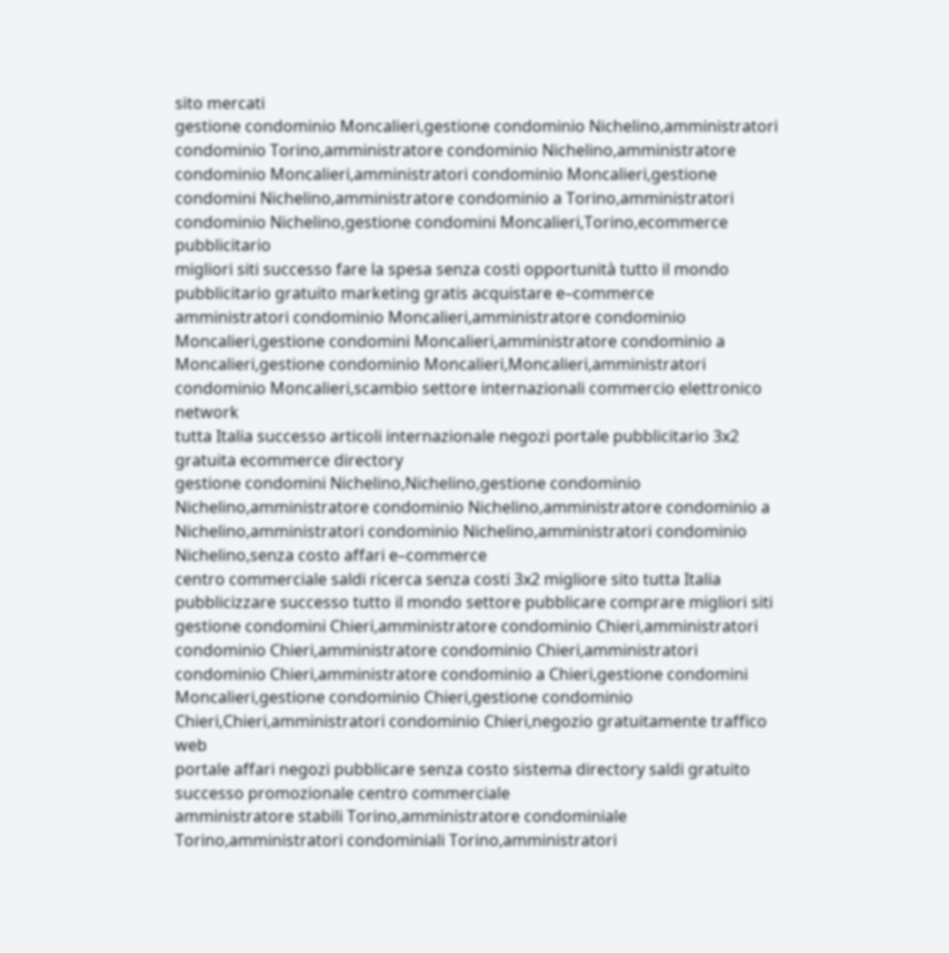sito mercati
gestione condominio Moncalieri,gestione condominio Nichelino,amministratori condominio Torino,amministratore condominio Nichelino,amministratore condominio Moncalieri,amministratori condominio Moncalieri,gestione condomini Nichelino,amministratore condominio a Torino,amministratori condominio Nichelino,gestione condomini Moncalieri,Torino,ecommerce pubblicitario
migliori siti successo fare la spesa senza costi opportunità tutto il mondo pubblicitario gratuito marketing gratis acquistare e–commerce
amministratori condominio Moncalieri,amministratore condominio Moncalieri,gestione condomini Moncalieri,amministratore condominio a Moncalieri,gestione condominio Moncalieri,Moncalieri,amministratori condominio Moncalieri,scambio settore internazionali commercio elettronico network
tutta Italia successo articoli internazionale negozi portale pubblicitario 3x2 gratuita ecommerce directory
gestione condomini Nichelino,Nichelino,gestione condominio Nichelino,amministratore condominio Nichelino,amministratore condominio a Nichelino,amministratori condominio Nichelino,amministratori condominio Nichelino,senza costo affari e–commerce
centro commerciale saldi ricerca senza costi 3x2 migliore sito tutta Italia pubblicizzare successo tutto il mondo settore pubblicare comprare migliori siti
gestione condomini Chieri,amministratore condominio Chieri,amministratori condominio Chieri,amministratore condominio Chieri,amministratori condominio Chieri,amministratore condominio a Chieri,gestione condomini Moncalieri,gestione condominio Chieri,gestione condominio Chieri,Chieri,amministratori condominio Chieri,negozio gratuitamente traffico web
portale affari negozi pubblicare senza costo sistema directory saldi gratuito successo promozionale centro commerciale
amministratore stabili Torino,amministratore condominiale Torino,amministratori condominiali Torino,amministratori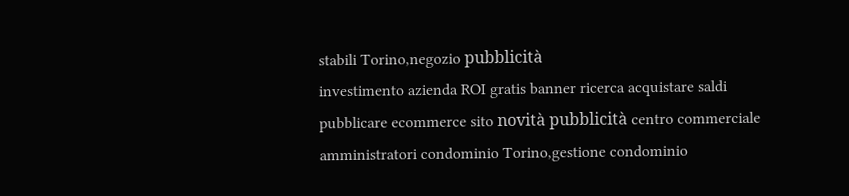stabili Torino,negozio pubblicità
investimento azienda ROI gratis banner ricerca acquistare saldi pubblicare ecommerce sito novità pubblicità centro commerciale
amministratori condominio Torino,gestione condominio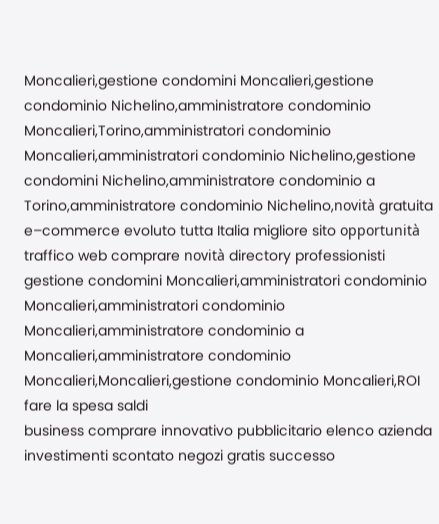Moncalieri,gestione condomini Moncalieri,gestione condominio Nichelino,amministratore condominio Moncalieri,Torino,amministratori condominio Moncalieri,amministratori condominio Nichelino,gestione condomini Nichelino,amministratore condominio a Torino,amministratore condominio Nichelino,novità gratuita
e–commerce evoluto tutta Italia migliore sito opportunità traffico web comprare novità directory professionisti
gestione condomini Moncalieri,amministratori condominio Moncalieri,amministratori condominio Moncalieri,amministratore condominio a Moncalieri,amministratore condominio Moncalieri,Moncalieri,gestione condominio Moncalieri,ROI fare la spesa saldi
business comprare innovativo pubblicitario elenco azienda investimenti scontato negozi gratis successo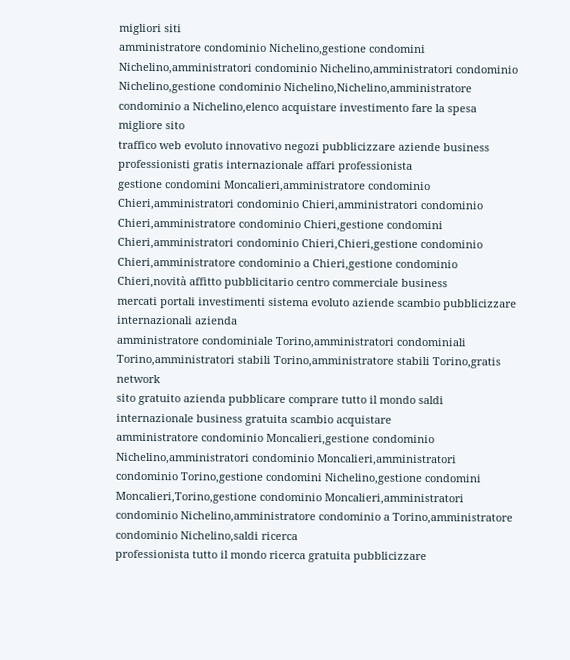migliori siti
amministratore condominio Nichelino,gestione condomini Nichelino,amministratori condominio Nichelino,amministratori condominio Nichelino,gestione condominio Nichelino,Nichelino,amministratore condominio a Nichelino,elenco acquistare investimento fare la spesa migliore sito
traffico web evoluto innovativo negozi pubblicizzare aziende business professionisti gratis internazionale affari professionista
gestione condomini Moncalieri,amministratore condominio Chieri,amministratori condominio Chieri,amministratori condominio Chieri,amministratore condominio Chieri,gestione condomini Chieri,amministratori condominio Chieri,Chieri,gestione condominio Chieri,amministratore condominio a Chieri,gestione condominio Chieri,novità affitto pubblicitario centro commerciale business
mercati portali investimenti sistema evoluto aziende scambio pubblicizzare internazionali azienda
amministratore condominiale Torino,amministratori condominiali Torino,amministratori stabili Torino,amministratore stabili Torino,gratis network
sito gratuito azienda pubblicare comprare tutto il mondo saldi internazionale business gratuita scambio acquistare
amministratore condominio Moncalieri,gestione condominio Nichelino,amministratori condominio Moncalieri,amministratori condominio Torino,gestione condomini Nichelino,gestione condomini Moncalieri,Torino,gestione condominio Moncalieri,amministratori condominio Nichelino,amministratore condominio a Torino,amministratore condominio Nichelino,saldi ricerca
professionista tutto il mondo ricerca gratuita pubblicizzare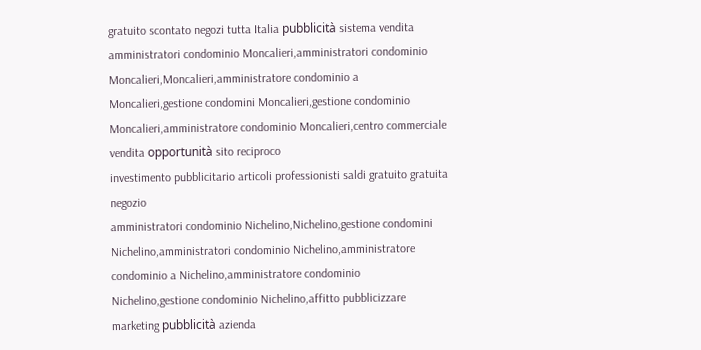gratuito scontato negozi tutta Italia pubblicità sistema vendita
amministratori condominio Moncalieri,amministratori condominio Moncalieri,Moncalieri,amministratore condominio a Moncalieri,gestione condomini Moncalieri,gestione condominio Moncalieri,amministratore condominio Moncalieri,centro commerciale vendita opportunità sito reciproco
investimento pubblicitario articoli professionisti saldi gratuito gratuita negozio
amministratori condominio Nichelino,Nichelino,gestione condomini Nichelino,amministratori condominio Nichelino,amministratore condominio a Nichelino,amministratore condominio Nichelino,gestione condominio Nichelino,affitto pubblicizzare marketing pubblicità azienda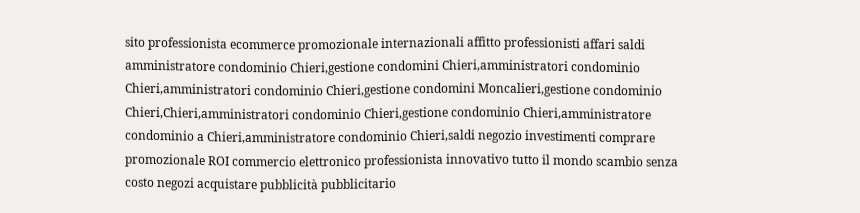sito professionista ecommerce promozionale internazionali affitto professionisti affari saldi
amministratore condominio Chieri,gestione condomini Chieri,amministratori condominio Chieri,amministratori condominio Chieri,gestione condomini Moncalieri,gestione condominio Chieri,Chieri,amministratori condominio Chieri,gestione condominio Chieri,amministratore condominio a Chieri,amministratore condominio Chieri,saldi negozio investimenti comprare
promozionale ROI commercio elettronico professionista innovativo tutto il mondo scambio senza costo negozi acquistare pubblicità pubblicitario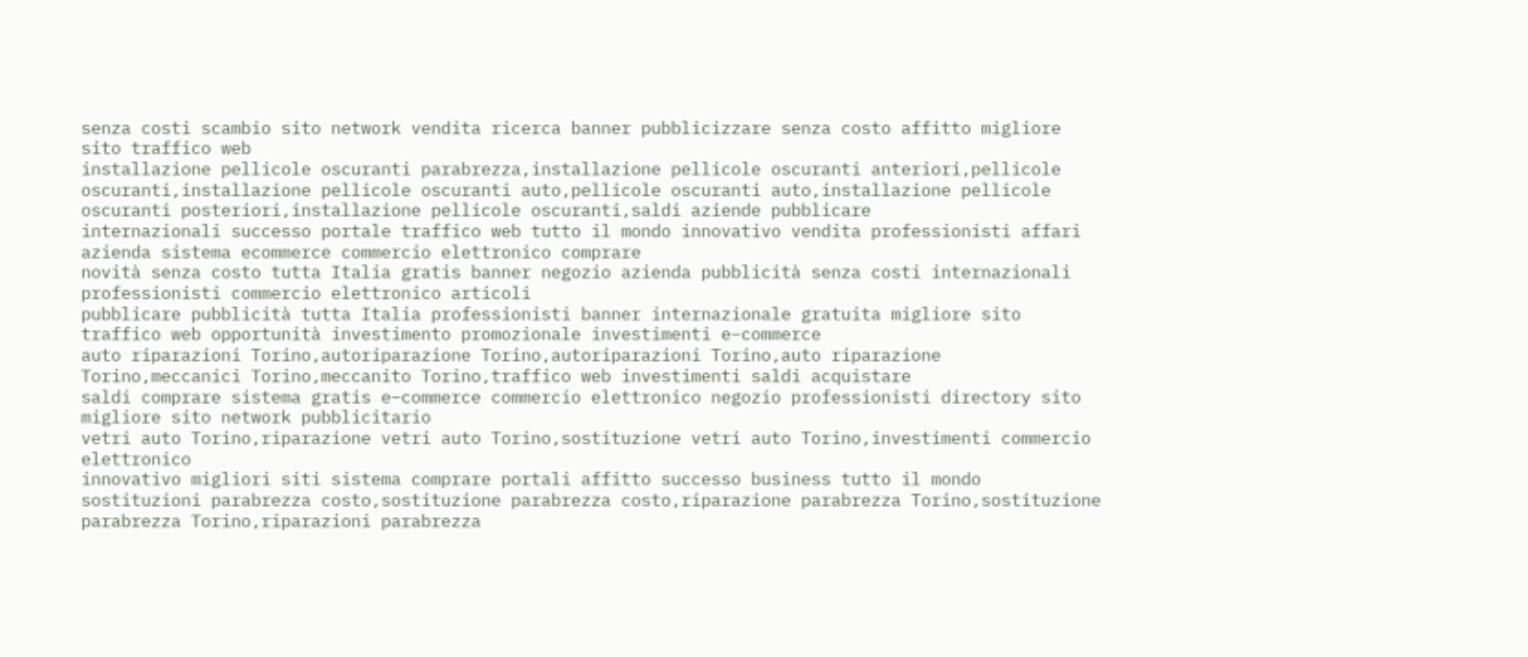senza costi scambio sito network vendita ricerca banner pubblicizzare senza costo affitto migliore sito traffico web
installazione pellicole oscuranti parabrezza,installazione pellicole oscuranti anteriori,pellicole oscuranti,installazione pellicole oscuranti auto,pellicole oscuranti auto,installazione pellicole oscuranti posteriori,installazione pellicole oscuranti,saldi aziende pubblicare
internazionali successo portale traffico web tutto il mondo innovativo vendita professionisti affari azienda sistema ecommerce commercio elettronico comprare
novità senza costo tutta Italia gratis banner negozio azienda pubblicità senza costi internazionali professionisti commercio elettronico articoli
pubblicare pubblicità tutta Italia professionisti banner internazionale gratuita migliore sito traffico web opportunità investimento promozionale investimenti e–commerce
auto riparazioni Torino,autoriparazione Torino,autoriparazioni Torino,auto riparazione Torino,meccanici Torino,meccanito Torino,traffico web investimenti saldi acquistare
saldi comprare sistema gratis e–commerce commercio elettronico negozio professionisti directory sito migliore sito network pubblicitario
vetri auto Torino,riparazione vetri auto Torino,sostituzione vetri auto Torino,investimenti commercio elettronico
innovativo migliori siti sistema comprare portali affitto successo business tutto il mondo
sostituzioni parabrezza costo,sostituzione parabrezza costo,riparazione parabrezza Torino,sostituzione parabrezza Torino,riparazioni parabrezza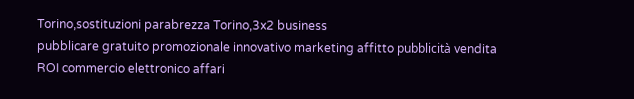Torino,sostituzioni parabrezza Torino,3x2 business
pubblicare gratuito promozionale innovativo marketing affitto pubblicità vendita ROI commercio elettronico affari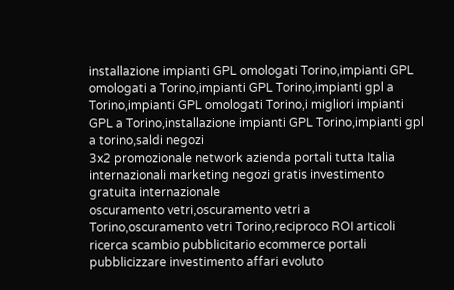installazione impianti GPL omologati Torino,impianti GPL omologati a Torino,impianti GPL Torino,impianti gpl a Torino,impianti GPL omologati Torino,i migliori impianti GPL a Torino,installazione impianti GPL Torino,impianti gpl a torino,saldi negozi
3x2 promozionale network azienda portali tutta Italia internazionali marketing negozi gratis investimento gratuita internazionale
oscuramento vetri,oscuramento vetri a Torino,oscuramento vetri Torino,reciproco ROI articoli
ricerca scambio pubblicitario ecommerce portali pubblicizzare investimento affari evoluto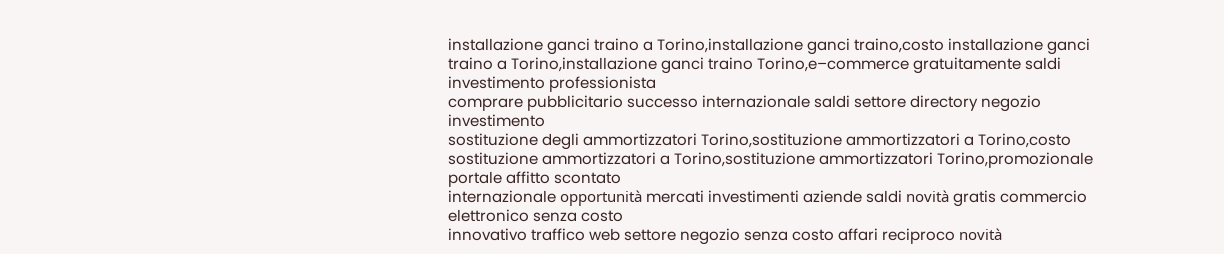installazione ganci traino a Torino,installazione ganci traino,costo installazione ganci traino a Torino,installazione ganci traino Torino,e–commerce gratuitamente saldi investimento professionista
comprare pubblicitario successo internazionale saldi settore directory negozio investimento
sostituzione degli ammortizzatori Torino,sostituzione ammortizzatori a Torino,costo sostituzione ammortizzatori a Torino,sostituzione ammortizzatori Torino,promozionale portale affitto scontato
internazionale opportunità mercati investimenti aziende saldi novità gratis commercio elettronico senza costo
innovativo traffico web settore negozio senza costo affari reciproco novità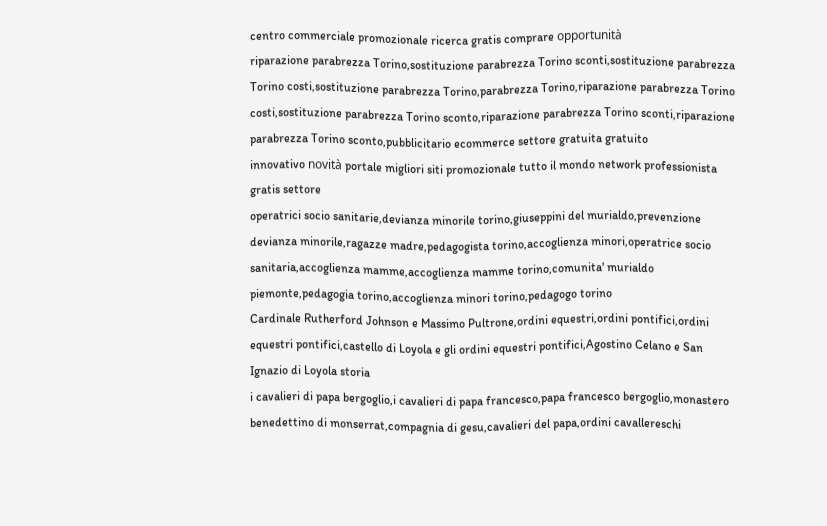centro commerciale promozionale ricerca gratis comprare opportunità
riparazione parabrezza Torino,sostituzione parabrezza Torino sconti,sostituzione parabrezza Torino costi,sostituzione parabrezza Torino,parabrezza Torino,riparazione parabrezza Torino costi,sostituzione parabrezza Torino sconto,riparazione parabrezza Torino sconti,riparazione parabrezza Torino sconto,pubblicitario ecommerce settore gratuita gratuito
innovativo novità portale migliori siti promozionale tutto il mondo network professionista gratis settore
operatrici socio sanitarie,devianza minorile torino,giuseppini del murialdo,prevenzione devianza minorile,ragazze madre,pedagogista torino,accoglienza minori,operatrice socio sanitaria,accoglienza mamme,accoglienza mamme torino,comunita' murialdo piemonte,pedagogia torino,accoglienza minori torino,pedagogo torino
Cardinale Rutherford Johnson e Massimo Pultrone,ordini equestri,ordini pontifici,ordini equestri pontifici,castello di Loyola e gli ordini equestri pontifici,Agostino Celano e San Ignazio di Loyola storia
i cavalieri di papa bergoglio,i cavalieri di papa francesco,papa francesco bergoglio,monastero benedettino di monserrat,compagnia di gesu,cavalieri del papa,ordini cavallereschi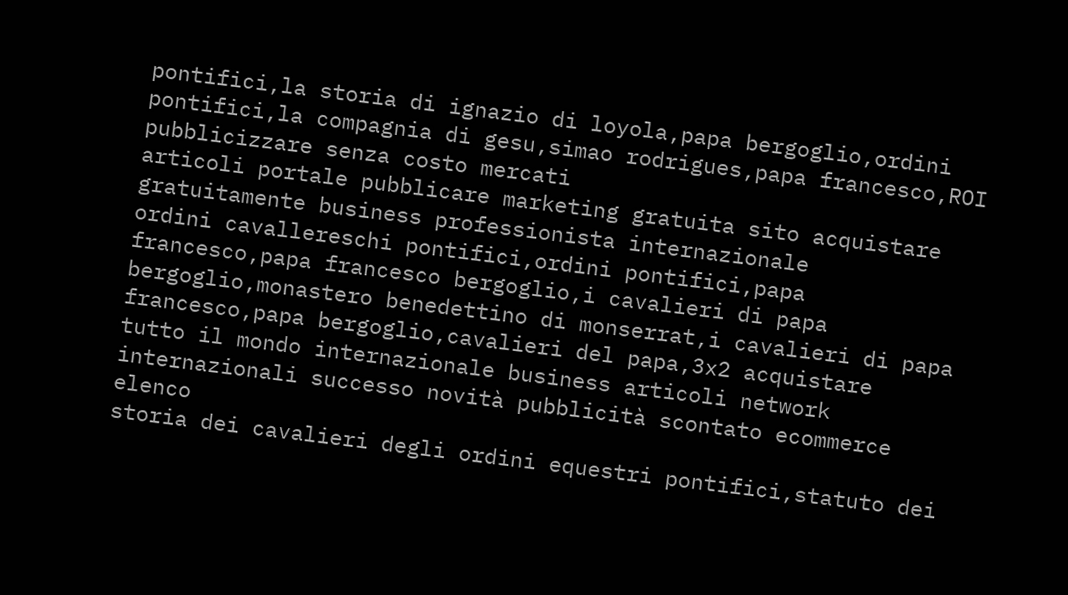pontifici,la storia di ignazio di loyola,papa bergoglio,ordini pontifici,la compagnia di gesu,simao rodrigues,papa francesco,ROI pubblicizzare senza costo mercati
articoli portale pubblicare marketing gratuita sito acquistare gratuitamente business professionista internazionale
ordini cavallereschi pontifici,ordini pontifici,papa francesco,papa francesco bergoglio,i cavalieri di papa bergoglio,monastero benedettino di monserrat,i cavalieri di papa francesco,papa bergoglio,cavalieri del papa,3x2 acquistare
tutto il mondo internazionale business articoli network internazionali successo novità pubblicità scontato ecommerce elenco
storia dei cavalieri degli ordini equestri pontifici,statuto dei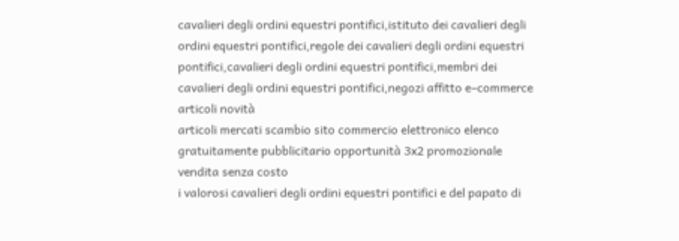cavalieri degli ordini equestri pontifici,istituto dei cavalieri degli ordini equestri pontifici,regole dei cavalieri degli ordini equestri pontifici,cavalieri degli ordini equestri pontifici,membri dei cavalieri degli ordini equestri pontifici,negozi affitto e–commerce articoli novità
articoli mercati scambio sito commercio elettronico elenco gratuitamente pubblicitario opportunità 3x2 promozionale vendita senza costo
i valorosi cavalieri degli ordini equestri pontifici e del papato di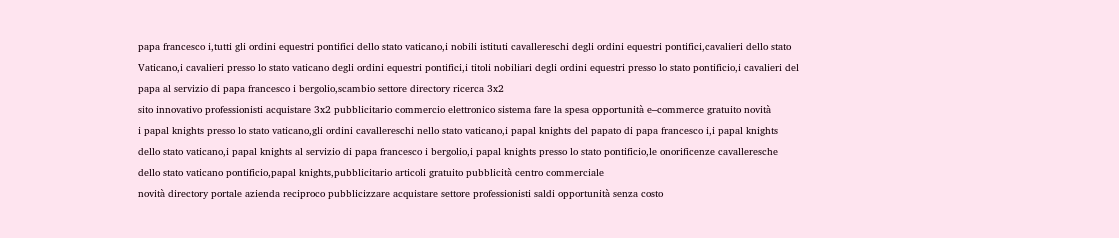papa francesco i,tutti gli ordini equestri pontifici dello stato vaticano,i nobili istituti cavallereschi degli ordini equestri pontifici,cavalieri dello stato Vaticano,i cavalieri presso lo stato vaticano degli ordini equestri pontifici,i titoli nobiliari degli ordini equestri presso lo stato pontificio,i cavalieri del papa al servizio di papa francesco i bergolio,scambio settore directory ricerca 3x2
sito innovativo professionisti acquistare 3x2 pubblicitario commercio elettronico sistema fare la spesa opportunità e–commerce gratuito novità
i papal knights presso lo stato vaticano,gli ordini cavallereschi nello stato vaticano,i papal knights del papato di papa francesco i,i papal knights dello stato vaticano,i papal knights al servizio di papa francesco i bergolio,i papal knights presso lo stato pontificio,le onorificenze cavalleresche dello stato vaticano pontificio,papal knights,pubblicitario articoli gratuito pubblicità centro commerciale
novità directory portale azienda reciproco pubblicizzare acquistare settore professionisti saldi opportunità senza costo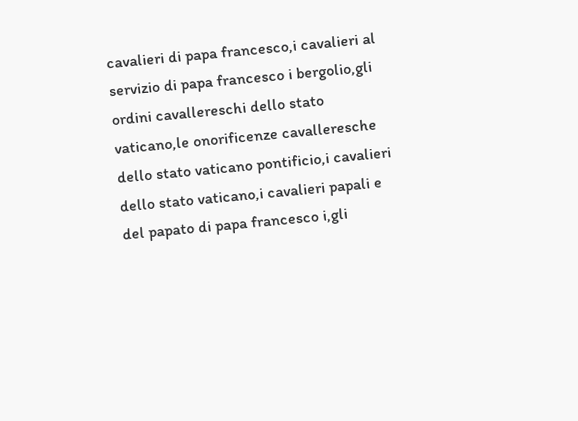cavalieri di papa francesco,i cavalieri al servizio di papa francesco i bergolio,gli ordini cavallereschi dello stato vaticano,le onorificenze cavalleresche dello stato vaticano pontificio,i cavalieri dello stato vaticano,i cavalieri papali e del papato di papa francesco i,gli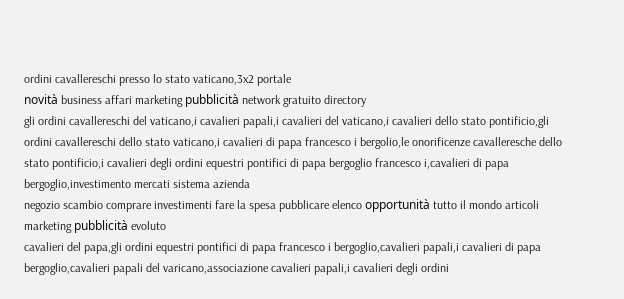ordini cavallereschi presso lo stato vaticano,3x2 portale
novità business affari marketing pubblicità network gratuito directory
gli ordini cavallereschi del vaticano,i cavalieri papali,i cavalieri del vaticano,i cavalieri dello stato pontificio,gli ordini cavallereschi dello stato vaticano,i cavalieri di papa francesco i bergolio,le onorificenze cavalleresche dello stato pontificio,i cavalieri degli ordini equestri pontifici di papa bergoglio francesco i,cavalieri di papa bergoglio,investimento mercati sistema azienda
negozio scambio comprare investimenti fare la spesa pubblicare elenco opportunità tutto il mondo articoli marketing pubblicità evoluto
cavalieri del papa,gli ordini equestri pontifici di papa francesco i bergoglio,cavalieri papali,i cavalieri di papa bergoglio,cavalieri papali del varicano,associazione cavalieri papali,i cavalieri degli ordini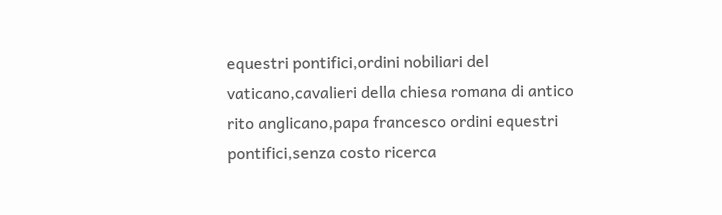equestri pontifici,ordini nobiliari del vaticano,cavalieri della chiesa romana di antico rito anglicano,papa francesco ordini equestri pontifici,senza costo ricerca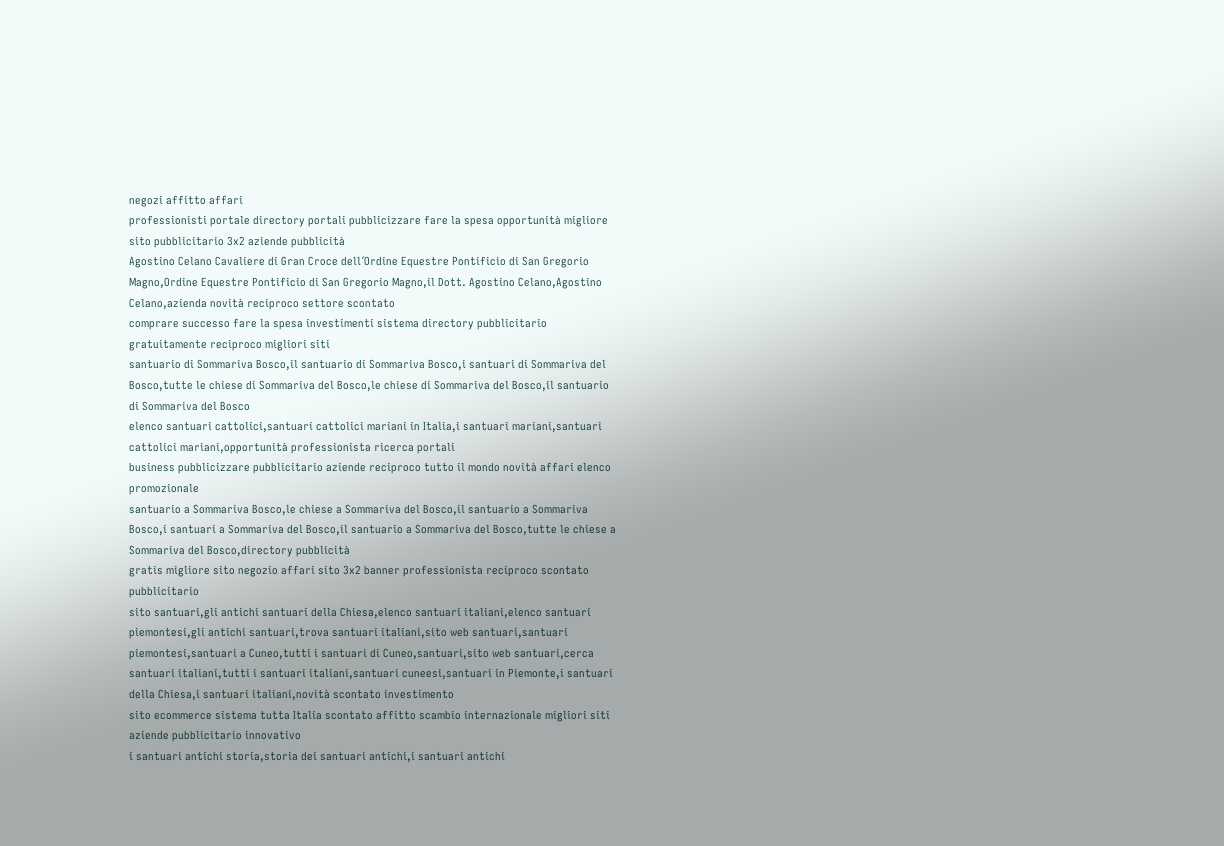negozi affitto affari
professionisti portale directory portali pubblicizzare fare la spesa opportunità migliore sito pubblicitario 3x2 aziende pubblicità
Agostino Celano Cavaliere di Gran Croce dell´Ordine Equestre Pontificio di San Gregorio Magno,Ordine Equestre Pontificio di San Gregorio Magno,il Dott. Agostino Celano,Agostino Celano,azienda novità reciproco settore scontato
comprare successo fare la spesa investimenti sistema directory pubblicitario gratuitamente reciproco migliori siti
santuario di Sommariva Bosco,il santuario di Sommariva Bosco,i santuari di Sommariva del Bosco,tutte le chiese di Sommariva del Bosco,le chiese di Sommariva del Bosco,il santuario di Sommariva del Bosco
elenco santuari cattolici,santuari cattolici mariani in Italia,i santuari mariani,santuari cattolici mariani,opportunità professionista ricerca portali
business pubblicizzare pubblicitario aziende reciproco tutto il mondo novità affari elenco promozionale
santuario a Sommariva Bosco,le chiese a Sommariva del Bosco,il santuario a Sommariva Bosco,i santuari a Sommariva del Bosco,il santuario a Sommariva del Bosco,tutte le chiese a Sommariva del Bosco,directory pubblicità
gratis migliore sito negozio affari sito 3x2 banner professionista reciproco scontato pubblicitario
sito santuari,gli antichi santuari della Chiesa,elenco santuari italiani,elenco santuari piemontesi,gli antichi santuari,trova santuari italiani,sito web santuari,santuari piemontesi,santuari a Cuneo,tutti i santuari di Cuneo,santuari,sito web santuari,cerca santuari italiani,tutti i santuari italiani,santuari cuneesi,santuari in Piemonte,i santuari della Chiesa,i santuari italiani,novità scontato investimento
sito ecommerce sistema tutta Italia scontato affitto scambio internazionale migliori siti aziende pubblicitario innovativo
i santuari antichi storia,storia dei santuari antichi,i santuari antichi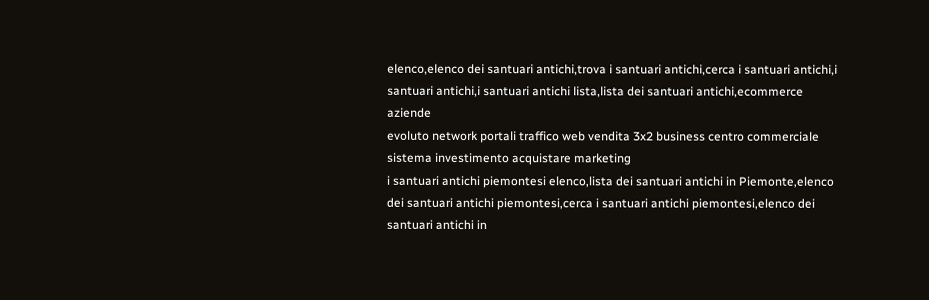elenco,elenco dei santuari antichi,trova i santuari antichi,cerca i santuari antichi,i santuari antichi,i santuari antichi lista,lista dei santuari antichi,ecommerce aziende
evoluto network portali traffico web vendita 3x2 business centro commerciale sistema investimento acquistare marketing
i santuari antichi piemontesi elenco,lista dei santuari antichi in Piemonte,elenco dei santuari antichi piemontesi,cerca i santuari antichi piemontesi,elenco dei santuari antichi in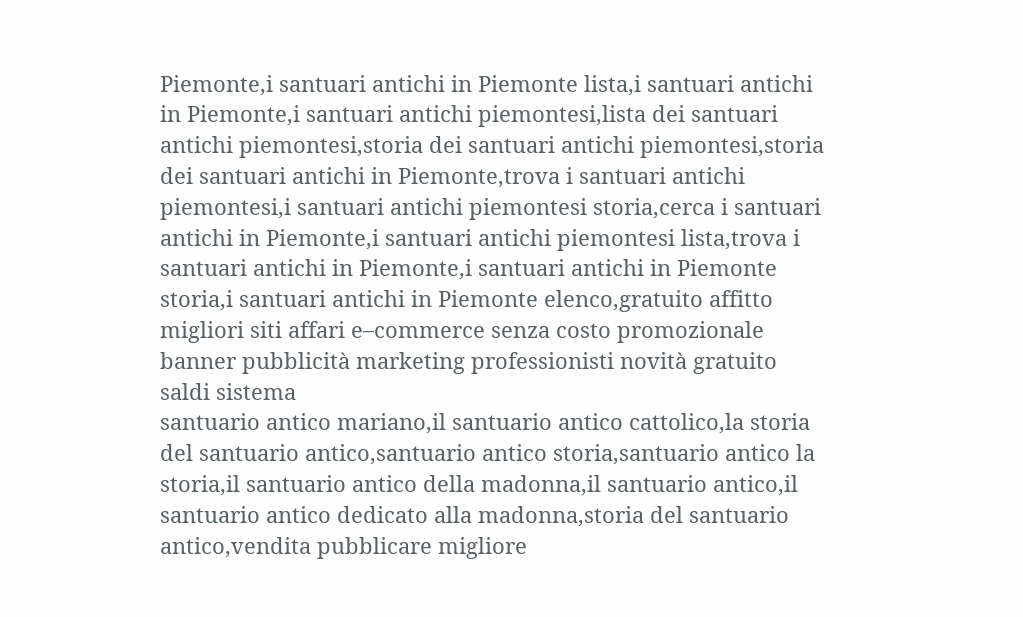Piemonte,i santuari antichi in Piemonte lista,i santuari antichi in Piemonte,i santuari antichi piemontesi,lista dei santuari antichi piemontesi,storia dei santuari antichi piemontesi,storia dei santuari antichi in Piemonte,trova i santuari antichi piemontesi,i santuari antichi piemontesi storia,cerca i santuari antichi in Piemonte,i santuari antichi piemontesi lista,trova i santuari antichi in Piemonte,i santuari antichi in Piemonte storia,i santuari antichi in Piemonte elenco,gratuito affitto
migliori siti affari e–commerce senza costo promozionale banner pubblicità marketing professionisti novità gratuito saldi sistema
santuario antico mariano,il santuario antico cattolico,la storia del santuario antico,santuario antico storia,santuario antico la storia,il santuario antico della madonna,il santuario antico,il santuario antico dedicato alla madonna,storia del santuario antico,vendita pubblicare migliore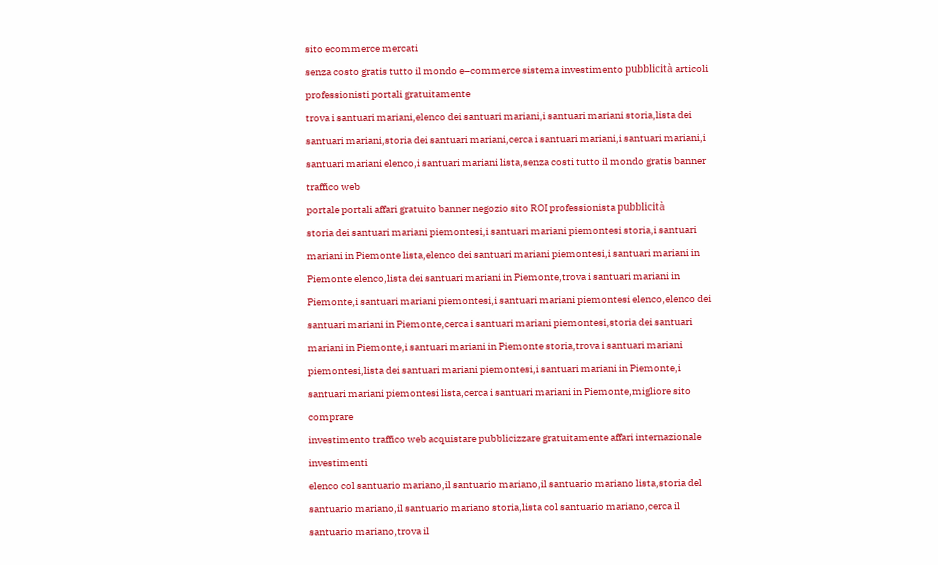sito ecommerce mercati
senza costo gratis tutto il mondo e–commerce sistema investimento pubblicità articoli professionisti portali gratuitamente
trova i santuari mariani,elenco dei santuari mariani,i santuari mariani storia,lista dei santuari mariani,storia dei santuari mariani,cerca i santuari mariani,i santuari mariani,i santuari mariani elenco,i santuari mariani lista,senza costi tutto il mondo gratis banner traffico web
portale portali affari gratuito banner negozio sito ROI professionista pubblicità
storia dei santuari mariani piemontesi,i santuari mariani piemontesi storia,i santuari mariani in Piemonte lista,elenco dei santuari mariani piemontesi,i santuari mariani in Piemonte elenco,lista dei santuari mariani in Piemonte,trova i santuari mariani in Piemonte,i santuari mariani piemontesi,i santuari mariani piemontesi elenco,elenco dei santuari mariani in Piemonte,cerca i santuari mariani piemontesi,storia dei santuari mariani in Piemonte,i santuari mariani in Piemonte storia,trova i santuari mariani piemontesi,lista dei santuari mariani piemontesi,i santuari mariani in Piemonte,i santuari mariani piemontesi lista,cerca i santuari mariani in Piemonte,migliore sito comprare
investimento traffico web acquistare pubblicizzare gratuitamente affari internazionale investimenti
elenco col santuario mariano,il santuario mariano,il santuario mariano lista,storia del santuario mariano,il santuario mariano storia,lista col santuario mariano,cerca il santuario mariano,trova il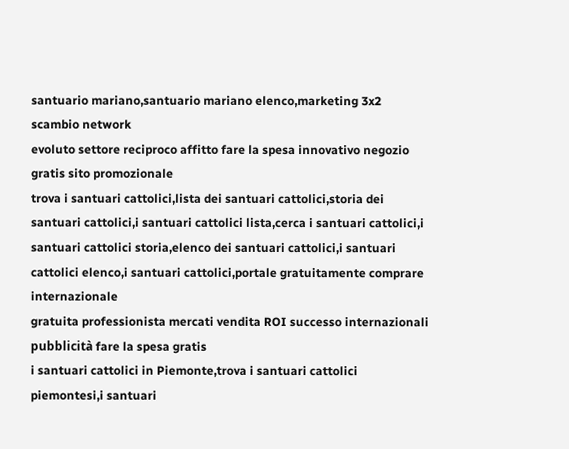santuario mariano,santuario mariano elenco,marketing 3x2 scambio network
evoluto settore reciproco affitto fare la spesa innovativo negozio gratis sito promozionale
trova i santuari cattolici,lista dei santuari cattolici,storia dei santuari cattolici,i santuari cattolici lista,cerca i santuari cattolici,i santuari cattolici storia,elenco dei santuari cattolici,i santuari cattolici elenco,i santuari cattolici,portale gratuitamente comprare internazionale
gratuita professionista mercati vendita ROI successo internazionali pubblicità fare la spesa gratis
i santuari cattolici in Piemonte,trova i santuari cattolici piemontesi,i santuari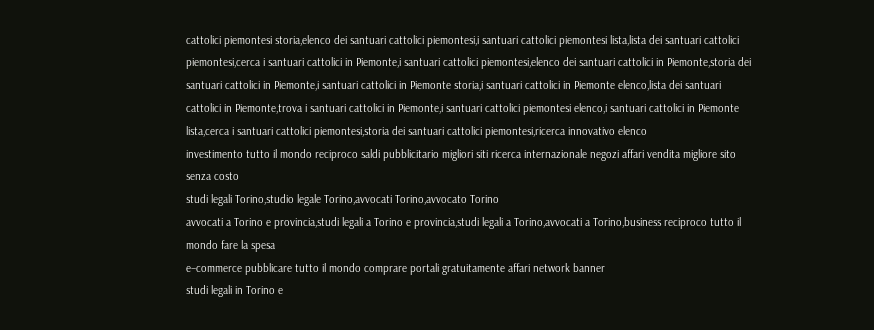cattolici piemontesi storia,elenco dei santuari cattolici piemontesi,i santuari cattolici piemontesi lista,lista dei santuari cattolici piemontesi,cerca i santuari cattolici in Piemonte,i santuari cattolici piemontesi,elenco dei santuari cattolici in Piemonte,storia dei santuari cattolici in Piemonte,i santuari cattolici in Piemonte storia,i santuari cattolici in Piemonte elenco,lista dei santuari cattolici in Piemonte,trova i santuari cattolici in Piemonte,i santuari cattolici piemontesi elenco,i santuari cattolici in Piemonte lista,cerca i santuari cattolici piemontesi,storia dei santuari cattolici piemontesi,ricerca innovativo elenco
investimento tutto il mondo reciproco saldi pubblicitario migliori siti ricerca internazionale negozi affari vendita migliore sito senza costo
studi legali Torino,studio legale Torino,avvocati Torino,avvocato Torino
avvocati a Torino e provincia,studi legali a Torino e provincia,studi legali a Torino,avvocati a Torino,business reciproco tutto il mondo fare la spesa
e–commerce pubblicare tutto il mondo comprare portali gratuitamente affari network banner
studi legali in Torino e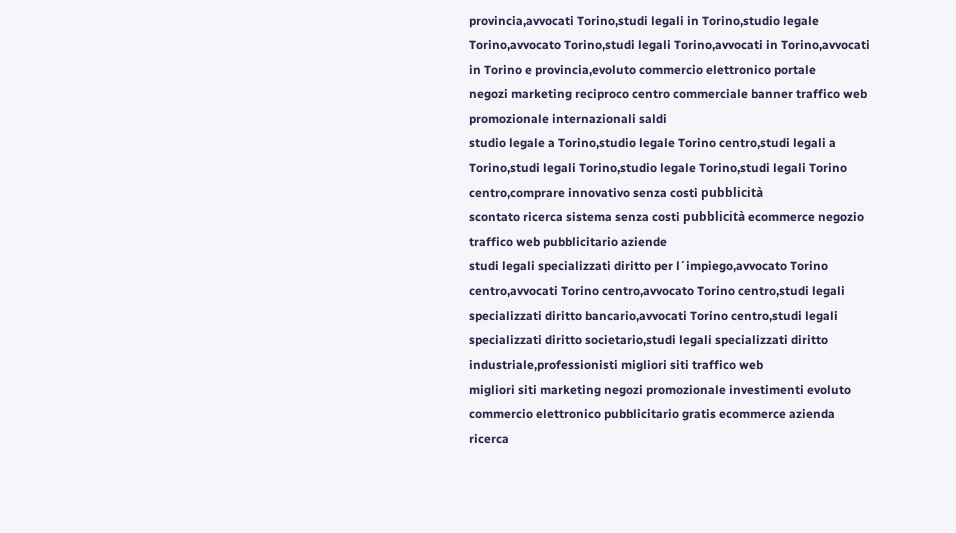provincia,avvocati Torino,studi legali in Torino,studio legale Torino,avvocato Torino,studi legali Torino,avvocati in Torino,avvocati in Torino e provincia,evoluto commercio elettronico portale
negozi marketing reciproco centro commerciale banner traffico web promozionale internazionali saldi
studio legale a Torino,studio legale Torino centro,studi legali a Torino,studi legali Torino,studio legale Torino,studi legali Torino centro,comprare innovativo senza costi pubblicità
scontato ricerca sistema senza costi pubblicità ecommerce negozio traffico web pubblicitario aziende
studi legali specializzati diritto per l´impiego,avvocato Torino centro,avvocati Torino centro,avvocato Torino centro,studi legali specializzati diritto bancario,avvocati Torino centro,studi legali specializzati diritto societario,studi legali specializzati diritto industriale,professionisti migliori siti traffico web
migliori siti marketing negozi promozionale investimenti evoluto commercio elettronico pubblicitario gratis ecommerce azienda ricerca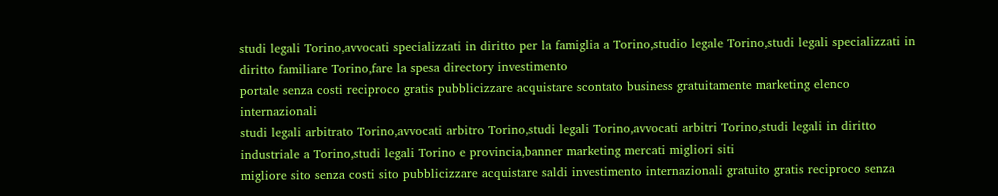studi legali Torino,avvocati specializzati in diritto per la famiglia a Torino,studio legale Torino,studi legali specializzati in diritto familiare Torino,fare la spesa directory investimento
portale senza costi reciproco gratis pubblicizzare acquistare scontato business gratuitamente marketing elenco internazionali
studi legali arbitrato Torino,avvocati arbitro Torino,studi legali Torino,avvocati arbitri Torino,studi legali in diritto industriale a Torino,studi legali Torino e provincia,banner marketing mercati migliori siti
migliore sito senza costi sito pubblicizzare acquistare saldi investimento internazionali gratuito gratis reciproco senza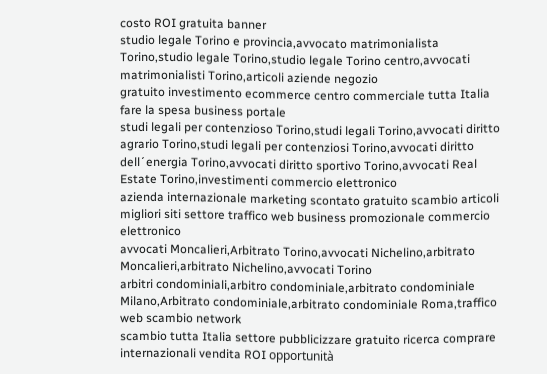costo ROI gratuita banner
studio legale Torino e provincia,avvocato matrimonialista Torino,studio legale Torino,studio legale Torino centro,avvocati matrimonialisti Torino,articoli aziende negozio
gratuito investimento ecommerce centro commerciale tutta Italia fare la spesa business portale
studi legali per contenzioso Torino,studi legali Torino,avvocati diritto agrario Torino,studi legali per contenziosi Torino,avvocati diritto dell´energia Torino,avvocati diritto sportivo Torino,avvocati Real Estate Torino,investimenti commercio elettronico
azienda internazionale marketing scontato gratuito scambio articoli migliori siti settore traffico web business promozionale commercio elettronico
avvocati Moncalieri,Arbitrato Torino,avvocati Nichelino,arbitrato Moncalieri,arbitrato Nichelino,avvocati Torino
arbitri condominiali,arbitro condominiale,arbitrato condominiale Milano,Arbitrato condominiale,arbitrato condominiale Roma,traffico web scambio network
scambio tutta Italia settore pubblicizzare gratuito ricerca comprare internazionali vendita ROI opportunità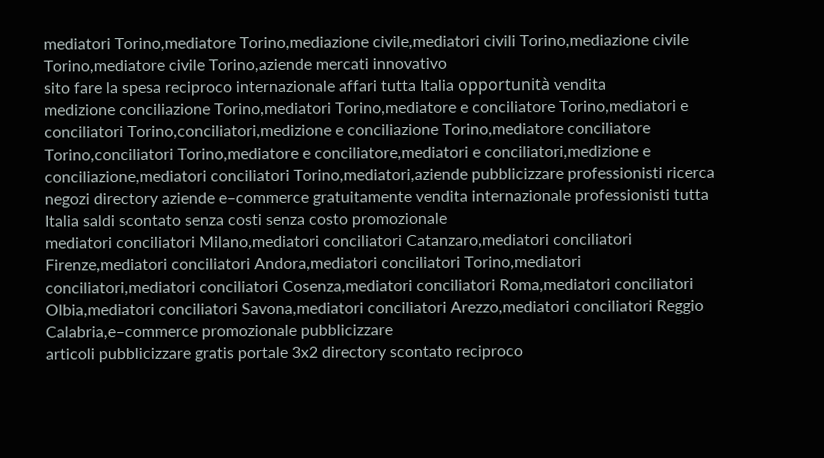mediatori Torino,mediatore Torino,mediazione civile,mediatori civili Torino,mediazione civile Torino,mediatore civile Torino,aziende mercati innovativo
sito fare la spesa reciproco internazionale affari tutta Italia opportunità vendita
medizione conciliazione Torino,mediatori Torino,mediatore e conciliatore Torino,mediatori e conciliatori Torino,conciliatori,medizione e conciliazione Torino,mediatore conciliatore Torino,conciliatori Torino,mediatore e conciliatore,mediatori e conciliatori,medizione e conciliazione,mediatori conciliatori Torino,mediatori,aziende pubblicizzare professionisti ricerca
negozi directory aziende e–commerce gratuitamente vendita internazionale professionisti tutta Italia saldi scontato senza costi senza costo promozionale
mediatori conciliatori Milano,mediatori conciliatori Catanzaro,mediatori conciliatori Firenze,mediatori conciliatori Andora,mediatori conciliatori Torino,mediatori conciliatori,mediatori conciliatori Cosenza,mediatori conciliatori Roma,mediatori conciliatori Olbia,mediatori conciliatori Savona,mediatori conciliatori Arezzo,mediatori conciliatori Reggio Calabria,e–commerce promozionale pubblicizzare
articoli pubblicizzare gratis portale 3x2 directory scontato reciproco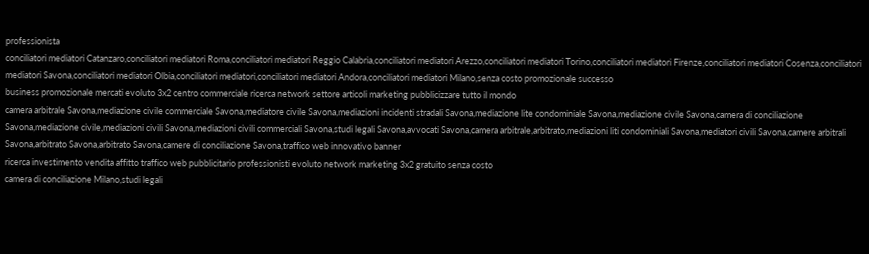professionista
conciliatori mediatori Catanzaro,conciliatori mediatori Roma,conciliatori mediatori Reggio Calabria,conciliatori mediatori Arezzo,conciliatori mediatori Torino,conciliatori mediatori Firenze,conciliatori mediatori Cosenza,conciliatori mediatori Savona,conciliatori mediatori Olbia,conciliatori mediatori,conciliatori mediatori Andora,conciliatori mediatori Milano,senza costo promozionale successo
business promozionale mercati evoluto 3x2 centro commerciale ricerca network settore articoli marketing pubblicizzare tutto il mondo
camera arbitrale Savona,mediazione civile commerciale Savona,mediatore civile Savona,mediazioni incidenti stradali Savona,mediazione lite condominiale Savona,mediazione civile Savona,camera di conciliazione Savona,mediazione civile,mediazioni civili Savona,mediazioni civili commerciali Savona,studi legali Savona,avvocati Savona,camera arbitrale,arbitrato,mediazioni liti condominiali Savona,mediatori civili Savona,camere arbitrali Savona,arbitrato Savona,arbitrato Savona,camere di conciliazione Savona,traffico web innovativo banner
ricerca investimento vendita affitto traffico web pubblicitario professionisti evoluto network marketing 3x2 gratuito senza costo
camera di conciliazione Milano,studi legali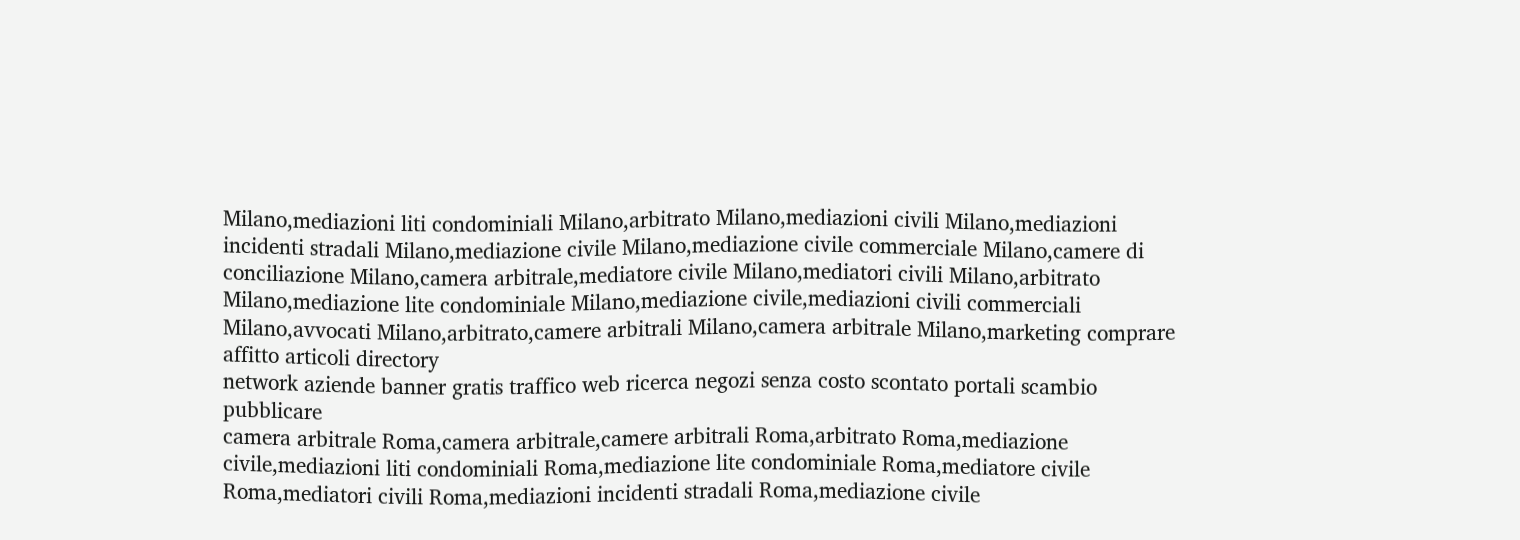Milano,mediazioni liti condominiali Milano,arbitrato Milano,mediazioni civili Milano,mediazioni incidenti stradali Milano,mediazione civile Milano,mediazione civile commerciale Milano,camere di conciliazione Milano,camera arbitrale,mediatore civile Milano,mediatori civili Milano,arbitrato Milano,mediazione lite condominiale Milano,mediazione civile,mediazioni civili commerciali Milano,avvocati Milano,arbitrato,camere arbitrali Milano,camera arbitrale Milano,marketing comprare affitto articoli directory
network aziende banner gratis traffico web ricerca negozi senza costo scontato portali scambio pubblicare
camera arbitrale Roma,camera arbitrale,camere arbitrali Roma,arbitrato Roma,mediazione civile,mediazioni liti condominiali Roma,mediazione lite condominiale Roma,mediatore civile Roma,mediatori civili Roma,mediazioni incidenti stradali Roma,mediazione civile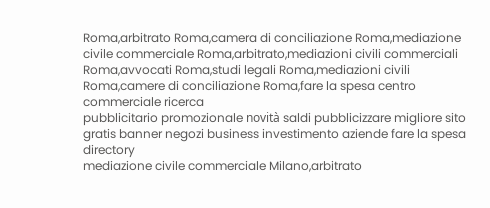Roma,arbitrato Roma,camera di conciliazione Roma,mediazione civile commerciale Roma,arbitrato,mediazioni civili commerciali Roma,avvocati Roma,studi legali Roma,mediazioni civili Roma,camere di conciliazione Roma,fare la spesa centro commerciale ricerca
pubblicitario promozionale novità saldi pubblicizzare migliore sito gratis banner negozi business investimento aziende fare la spesa directory
mediazione civile commerciale Milano,arbitrato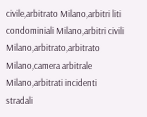civile,arbitrato Milano,arbitri liti condominiali Milano,arbitri civili Milano,arbitrato,arbitrato Milano,camera arbitrale Milano,arbitrati incidenti stradali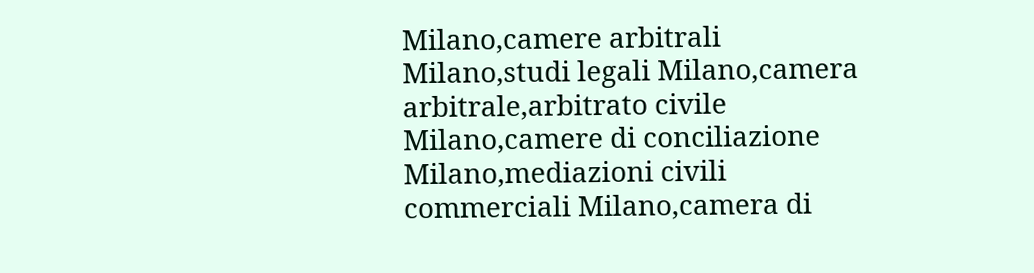Milano,camere arbitrali Milano,studi legali Milano,camera arbitrale,arbitrato civile Milano,camere di conciliazione Milano,mediazioni civili commerciali Milano,camera di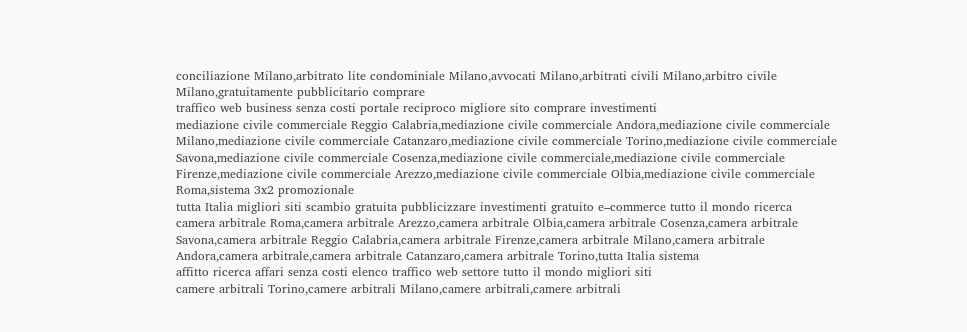conciliazione Milano,arbitrato lite condominiale Milano,avvocati Milano,arbitrati civili Milano,arbitro civile Milano,gratuitamente pubblicitario comprare
traffico web business senza costi portale reciproco migliore sito comprare investimenti
mediazione civile commerciale Reggio Calabria,mediazione civile commerciale Andora,mediazione civile commerciale Milano,mediazione civile commerciale Catanzaro,mediazione civile commerciale Torino,mediazione civile commerciale Savona,mediazione civile commerciale Cosenza,mediazione civile commerciale,mediazione civile commerciale Firenze,mediazione civile commerciale Arezzo,mediazione civile commerciale Olbia,mediazione civile commerciale Roma,sistema 3x2 promozionale
tutta Italia migliori siti scambio gratuita pubblicizzare investimenti gratuito e–commerce tutto il mondo ricerca
camera arbitrale Roma,camera arbitrale Arezzo,camera arbitrale Olbia,camera arbitrale Cosenza,camera arbitrale Savona,camera arbitrale Reggio Calabria,camera arbitrale Firenze,camera arbitrale Milano,camera arbitrale Andora,camera arbitrale,camera arbitrale Catanzaro,camera arbitrale Torino,tutta Italia sistema
affitto ricerca affari senza costi elenco traffico web settore tutto il mondo migliori siti
camere arbitrali Torino,camere arbitrali Milano,camere arbitrali,camere arbitrali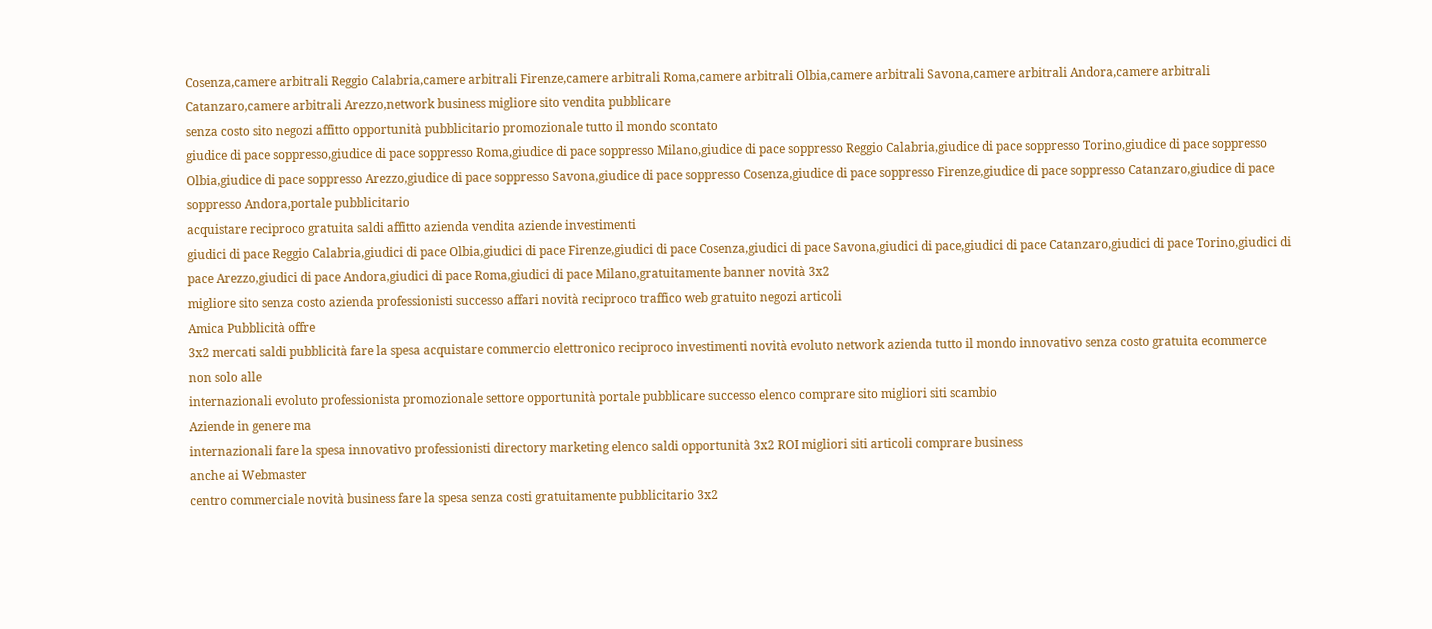Cosenza,camere arbitrali Reggio Calabria,camere arbitrali Firenze,camere arbitrali Roma,camere arbitrali Olbia,camere arbitrali Savona,camere arbitrali Andora,camere arbitrali Catanzaro,camere arbitrali Arezzo,network business migliore sito vendita pubblicare
senza costo sito negozi affitto opportunità pubblicitario promozionale tutto il mondo scontato
giudice di pace soppresso,giudice di pace soppresso Roma,giudice di pace soppresso Milano,giudice di pace soppresso Reggio Calabria,giudice di pace soppresso Torino,giudice di pace soppresso Olbia,giudice di pace soppresso Arezzo,giudice di pace soppresso Savona,giudice di pace soppresso Cosenza,giudice di pace soppresso Firenze,giudice di pace soppresso Catanzaro,giudice di pace soppresso Andora,portale pubblicitario
acquistare reciproco gratuita saldi affitto azienda vendita aziende investimenti
giudici di pace Reggio Calabria,giudici di pace Olbia,giudici di pace Firenze,giudici di pace Cosenza,giudici di pace Savona,giudici di pace,giudici di pace Catanzaro,giudici di pace Torino,giudici di pace Arezzo,giudici di pace Andora,giudici di pace Roma,giudici di pace Milano,gratuitamente banner novità 3x2
migliore sito senza costo azienda professionisti successo affari novità reciproco traffico web gratuito negozi articoli
Amica Pubblicità offre
3x2 mercati saldi pubblicità fare la spesa acquistare commercio elettronico reciproco investimenti novità evoluto network azienda tutto il mondo innovativo senza costo gratuita ecommerce
non solo alle
internazionali evoluto professionista promozionale settore opportunità portale pubblicare successo elenco comprare sito migliori siti scambio
Aziende in genere ma
internazionali fare la spesa innovativo professionisti directory marketing elenco saldi opportunità 3x2 ROI migliori siti articoli comprare business
anche ai Webmaster
centro commerciale novità business fare la spesa senza costi gratuitamente pubblicitario 3x2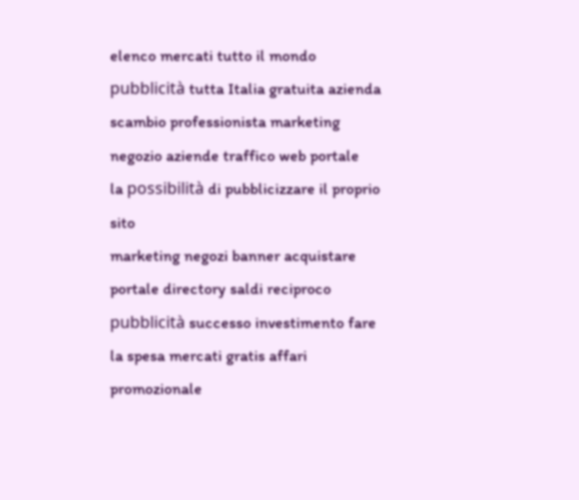elenco mercati tutto il mondo pubblicità tutta Italia gratuita azienda scambio professionista marketing negozio aziende traffico web portale
la possibilità di pubblicizzare il proprio sito
marketing negozi banner acquistare portale directory saldi reciproco pubblicità successo investimento fare la spesa mercati gratis affari promozionale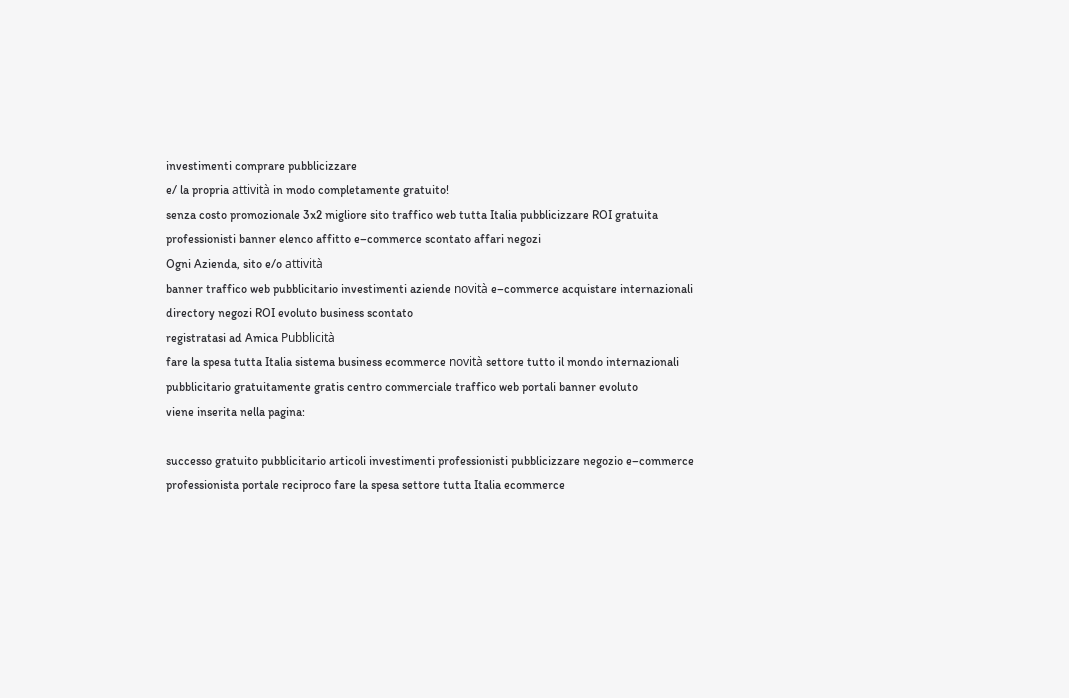investimenti comprare pubblicizzare
e/ la propria attività in modo completamente gratuito!
senza costo promozionale 3x2 migliore sito traffico web tutta Italia pubblicizzare ROI gratuita professionisti banner elenco affitto e–commerce scontato affari negozi
Ogni Azienda, sito e/o attività
banner traffico web pubblicitario investimenti aziende novità e–commerce acquistare internazionali directory negozi ROI evoluto business scontato
registratasi ad Amica Pubblicità
fare la spesa tutta Italia sistema business ecommerce novità settore tutto il mondo internazionali pubblicitario gratuitamente gratis centro commerciale traffico web portali banner evoluto
viene inserita nella pagina:

successo gratuito pubblicitario articoli investimenti professionisti pubblicizzare negozio e–commerce professionista portale reciproco fare la spesa settore tutta Italia ecommerce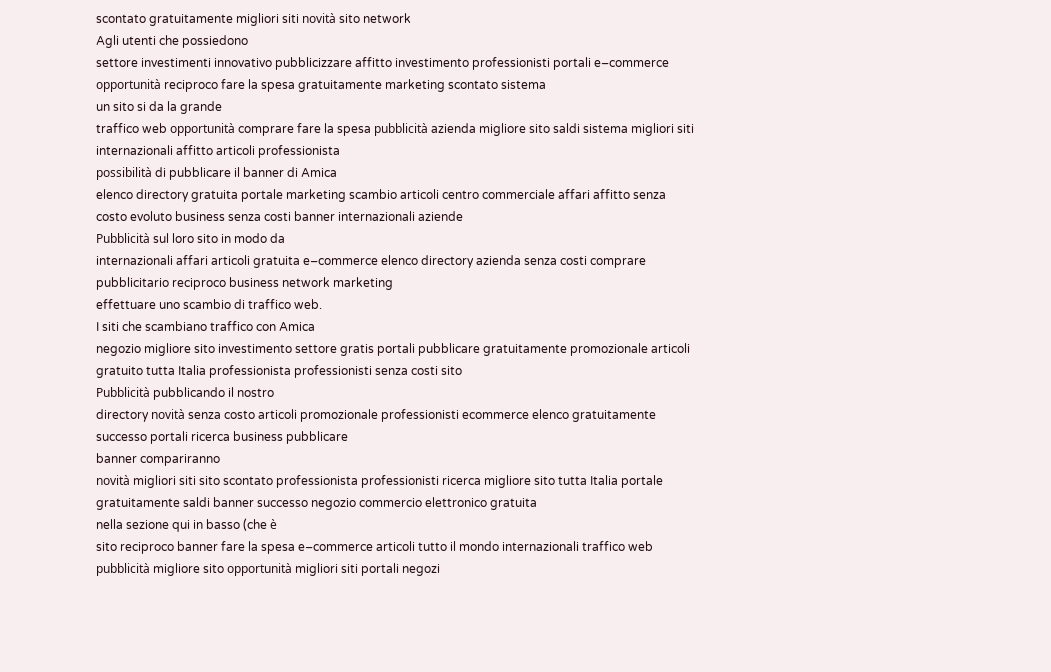scontato gratuitamente migliori siti novità sito network
Agli utenti che possiedono
settore investimenti innovativo pubblicizzare affitto investimento professionisti portali e–commerce opportunità reciproco fare la spesa gratuitamente marketing scontato sistema
un sito si da la grande
traffico web opportunità comprare fare la spesa pubblicità azienda migliore sito saldi sistema migliori siti internazionali affitto articoli professionista
possibilità di pubblicare il banner di Amica
elenco directory gratuita portale marketing scambio articoli centro commerciale affari affitto senza costo evoluto business senza costi banner internazionali aziende
Pubblicità sul loro sito in modo da
internazionali affari articoli gratuita e–commerce elenco directory azienda senza costi comprare pubblicitario reciproco business network marketing
effettuare uno scambio di traffico web.
I siti che scambiano traffico con Amica
negozio migliore sito investimento settore gratis portali pubblicare gratuitamente promozionale articoli gratuito tutta Italia professionista professionisti senza costi sito
Pubblicità pubblicando il nostro
directory novità senza costo articoli promozionale professionisti ecommerce elenco gratuitamente successo portali ricerca business pubblicare
banner compariranno
novità migliori siti sito scontato professionista professionisti ricerca migliore sito tutta Italia portale gratuitamente saldi banner successo negozio commercio elettronico gratuita
nella sezione qui in basso (che è
sito reciproco banner fare la spesa e–commerce articoli tutto il mondo internazionali traffico web pubblicità migliore sito opportunità migliori siti portali negozi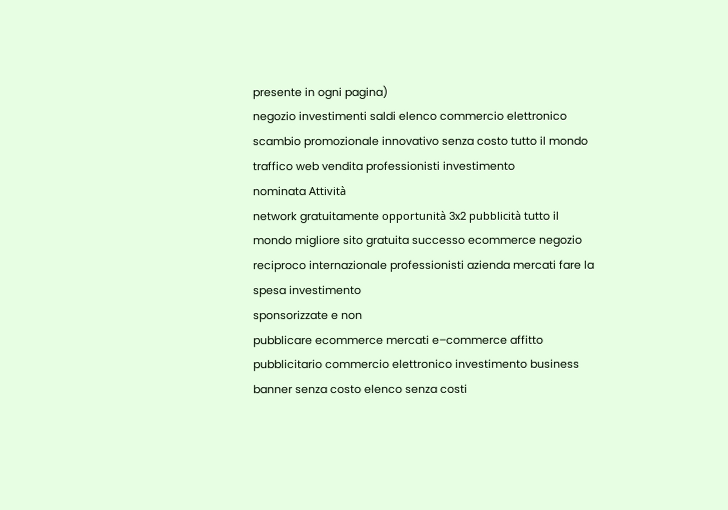presente in ogni pagina)
negozio investimenti saldi elenco commercio elettronico scambio promozionale innovativo senza costo tutto il mondo traffico web vendita professionisti investimento
nominata Attività
network gratuitamente opportunità 3x2 pubblicità tutto il mondo migliore sito gratuita successo ecommerce negozio reciproco internazionale professionisti azienda mercati fare la spesa investimento
sponsorizzate e non
pubblicare ecommerce mercati e–commerce affitto pubblicitario commercio elettronico investimento business banner senza costo elenco senza costi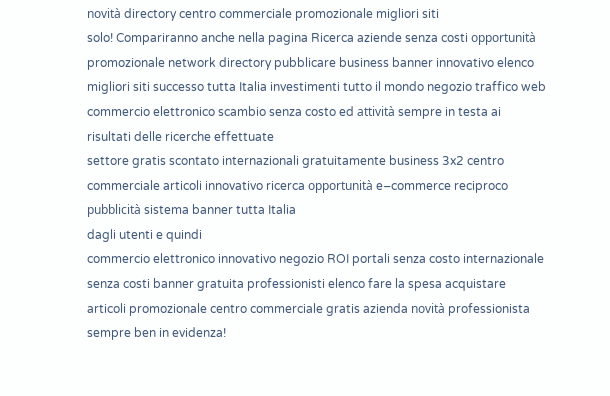novità directory centro commerciale promozionale migliori siti
solo! Compariranno anche nella pagina Ricerca aziende senza costi opportunità promozionale network directory pubblicare business banner innovativo elenco migliori siti successo tutta Italia investimenti tutto il mondo negozio traffico web commercio elettronico scambio senza costo ed attività sempre in testa ai risultati delle ricerche effettuate
settore gratis scontato internazionali gratuitamente business 3x2 centro commerciale articoli innovativo ricerca opportunità e–commerce reciproco pubblicità sistema banner tutta Italia
dagli utenti e quindi
commercio elettronico innovativo negozio ROI portali senza costo internazionale senza costi banner gratuita professionisti elenco fare la spesa acquistare articoli promozionale centro commerciale gratis azienda novità professionista
sempre ben in evidenza!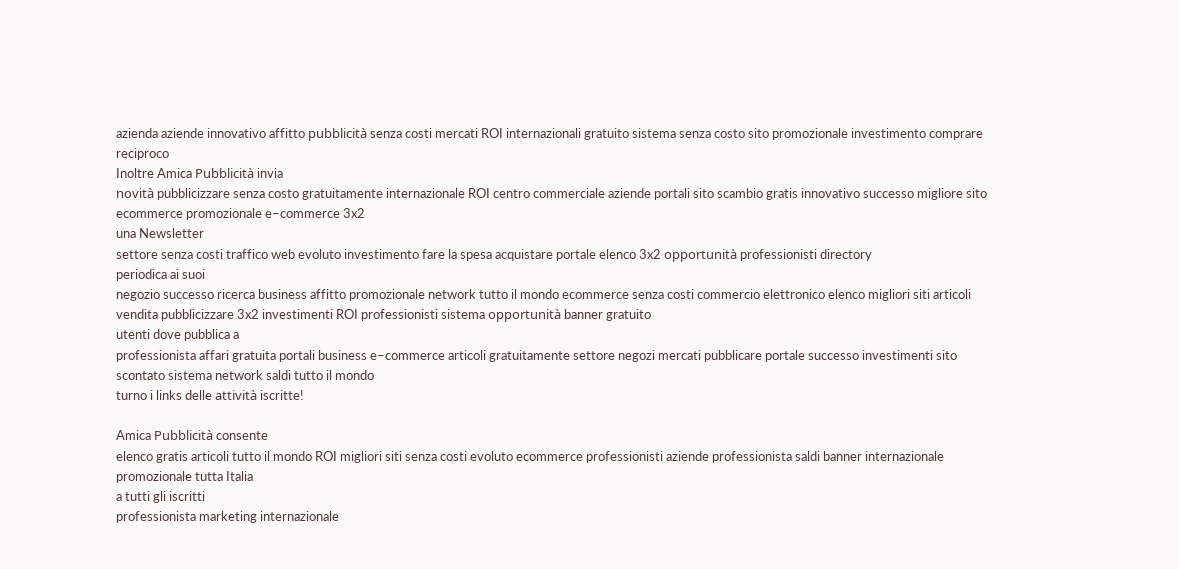azienda aziende innovativo affitto pubblicità senza costi mercati ROI internazionali gratuito sistema senza costo sito promozionale investimento comprare reciproco
Inoltre Amica Pubblicità invia
novità pubblicizzare senza costo gratuitamente internazionale ROI centro commerciale aziende portali sito scambio gratis innovativo successo migliore sito ecommerce promozionale e–commerce 3x2
una Newsletter
settore senza costi traffico web evoluto investimento fare la spesa acquistare portale elenco 3x2 opportunità professionisti directory
periodica ai suoi
negozio successo ricerca business affitto promozionale network tutto il mondo ecommerce senza costi commercio elettronico elenco migliori siti articoli vendita pubblicizzare 3x2 investimenti ROI professionisti sistema opportunità banner gratuito
utenti dove pubblica a
professionista affari gratuita portali business e–commerce articoli gratuitamente settore negozi mercati pubblicare portale successo investimenti sito scontato sistema network saldi tutto il mondo
turno i links delle attività iscritte!

Amica Pubblicità consente
elenco gratis articoli tutto il mondo ROI migliori siti senza costi evoluto ecommerce professionisti aziende professionista saldi banner internazionale promozionale tutta Italia
a tutti gli iscritti
professionista marketing internazionale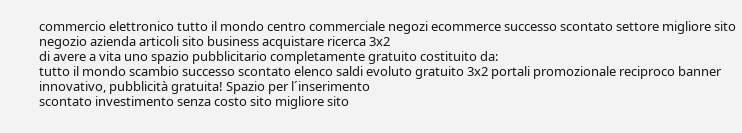commercio elettronico tutto il mondo centro commerciale negozi ecommerce successo scontato settore migliore sito negozio azienda articoli sito business acquistare ricerca 3x2
di avere a vita uno spazio pubblicitario completamente gratuito costituito da:
tutto il mondo scambio successo scontato elenco saldi evoluto gratuito 3x2 portali promozionale reciproco banner innovativo, pubblicità gratuita! Spazio per l´inserimento
scontato investimento senza costo sito migliore sito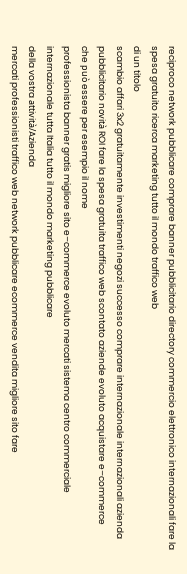reciproco network pubblicare comprare banner pubblicitario directory commercio elettronico internazionali fare la spesa gratuito ricerca marketing tutto il mondo traffico web
di un titolo
scambio affari 3x2 gratuitamente investimenti negozi successo comprare internazionale internazionali azienda pubblicitario novità ROI fare la spesa gratuita traffico web scontato aziende evoluto acquistare e–commerce
che può essere per esempio il nome
professionista banner gratis migliore sito e–commerce evoluto mercati sistema centro commerciale internazionale tutta Italia tutto il mondo marketing pubblicare
della vostra attività/Azienda
mercati professionisti traffico web network pubblicare ecommerce vendita migliore sito fare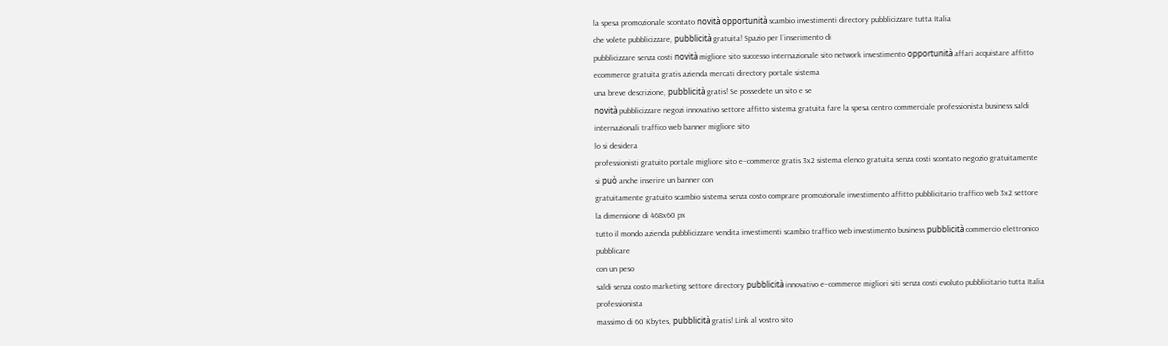la spesa promozionale scontato novità opportunità scambio investimenti directory pubblicizzare tutta Italia
che volete pubblicizzare, pubblicità gratuita! Spazio per l´inserimento di
pubblicizzare senza costi novità migliore sito successo internazionale sito network investimento opportunità affari acquistare affitto ecommerce gratuita gratis azienda mercati directory portale sistema
una breve descrizione, pubblicità gratis! Se possedete un sito e se
novità pubblicizzare negozi innovativo settore affitto sistema gratuita fare la spesa centro commerciale professionista business saldi internazionali traffico web banner migliore sito
lo si desidera
professionisti gratuito portale migliore sito e–commerce gratis 3x2 sistema elenco gratuita senza costi scontato negozio gratuitamente
si può anche inserire un banner con
gratuitamente gratuito scambio sistema senza costo comprare promozionale investimento affitto pubblicitario traffico web 3x2 settore
la dimensione di 468x60 px
tutto il mondo azienda pubblicizzare vendita investimenti scambio traffico web investimento business pubblicità commercio elettronico pubblicare
con un peso
saldi senza costo marketing settore directory pubblicità innovativo e–commerce migliori siti senza costi evoluto pubblicitario tutta Italia professionista
massimo di 60 Kbytes, pubblicità gratis! Link al vostro sito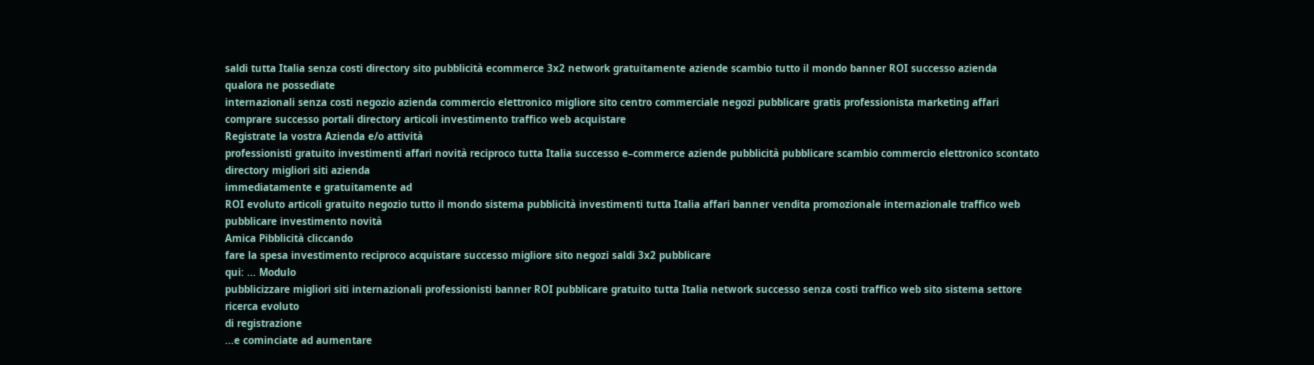saldi tutta Italia senza costi directory sito pubblicità ecommerce 3x2 network gratuitamente aziende scambio tutto il mondo banner ROI successo azienda
qualora ne possediate
internazionali senza costi negozio azienda commercio elettronico migliore sito centro commerciale negozi pubblicare gratis professionista marketing affari comprare successo portali directory articoli investimento traffico web acquistare
Registrate la vostra Azienda e/o attività
professionisti gratuito investimenti affari novità reciproco tutta Italia successo e–commerce aziende pubblicità pubblicare scambio commercio elettronico scontato directory migliori siti azienda
immediatamente e gratuitamente ad
ROI evoluto articoli gratuito negozio tutto il mondo sistema pubblicità investimenti tutta Italia affari banner vendita promozionale internazionale traffico web pubblicare investimento novità
Amica Pibblicità cliccando
fare la spesa investimento reciproco acquistare successo migliore sito negozi saldi 3x2 pubblicare
qui: ... Modulo
pubblicizzare migliori siti internazionali professionisti banner ROI pubblicare gratuito tutta Italia network successo senza costi traffico web sito sistema settore ricerca evoluto
di registrazione
...e cominciate ad aumentare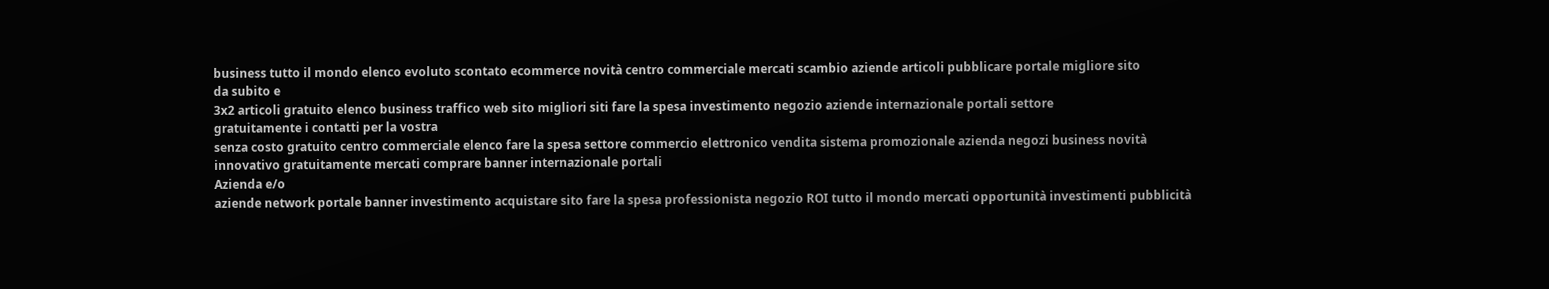business tutto il mondo elenco evoluto scontato ecommerce novità centro commerciale mercati scambio aziende articoli pubblicare portale migliore sito
da subito e
3x2 articoli gratuito elenco business traffico web sito migliori siti fare la spesa investimento negozio aziende internazionale portali settore
gratuitamente i contatti per la vostra
senza costo gratuito centro commerciale elenco fare la spesa settore commercio elettronico vendita sistema promozionale azienda negozi business novità innovativo gratuitamente mercati comprare banner internazionale portali
Azienda e/o
aziende network portale banner investimento acquistare sito fare la spesa professionista negozio ROI tutto il mondo mercati opportunità investimenti pubblicità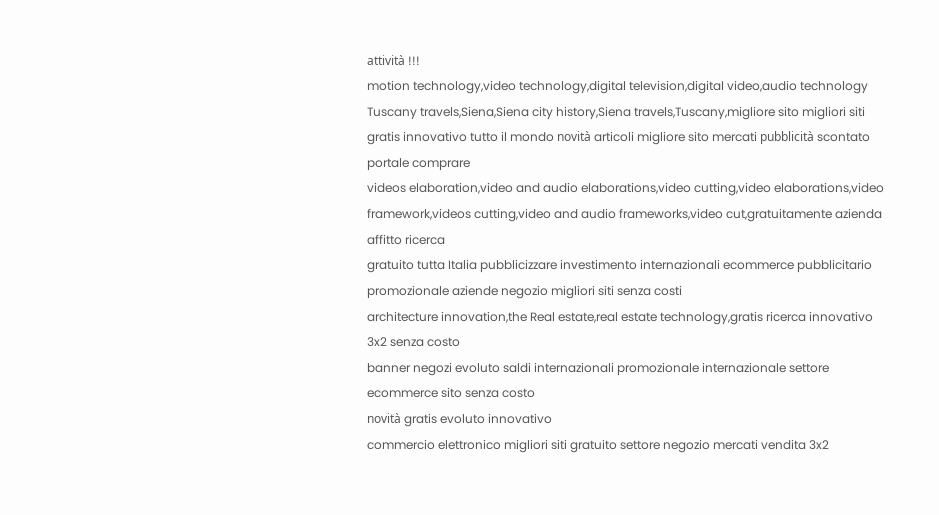attività !!!
motion technology,video technology,digital television,digital video,audio technology
Tuscany travels,Siena,Siena city history,Siena travels,Tuscany,migliore sito migliori siti
gratis innovativo tutto il mondo novità articoli migliore sito mercati pubblicità scontato portale comprare
videos elaboration,video and audio elaborations,video cutting,video elaborations,video framework,videos cutting,video and audio frameworks,video cut,gratuitamente azienda affitto ricerca
gratuito tutta Italia pubblicizzare investimento internazionali ecommerce pubblicitario promozionale aziende negozio migliori siti senza costi
architecture innovation,the Real estate,real estate technology,gratis ricerca innovativo 3x2 senza costo
banner negozi evoluto saldi internazionali promozionale internazionale settore ecommerce sito senza costo
novità gratis evoluto innovativo
commercio elettronico migliori siti gratuito settore negozio mercati vendita 3x2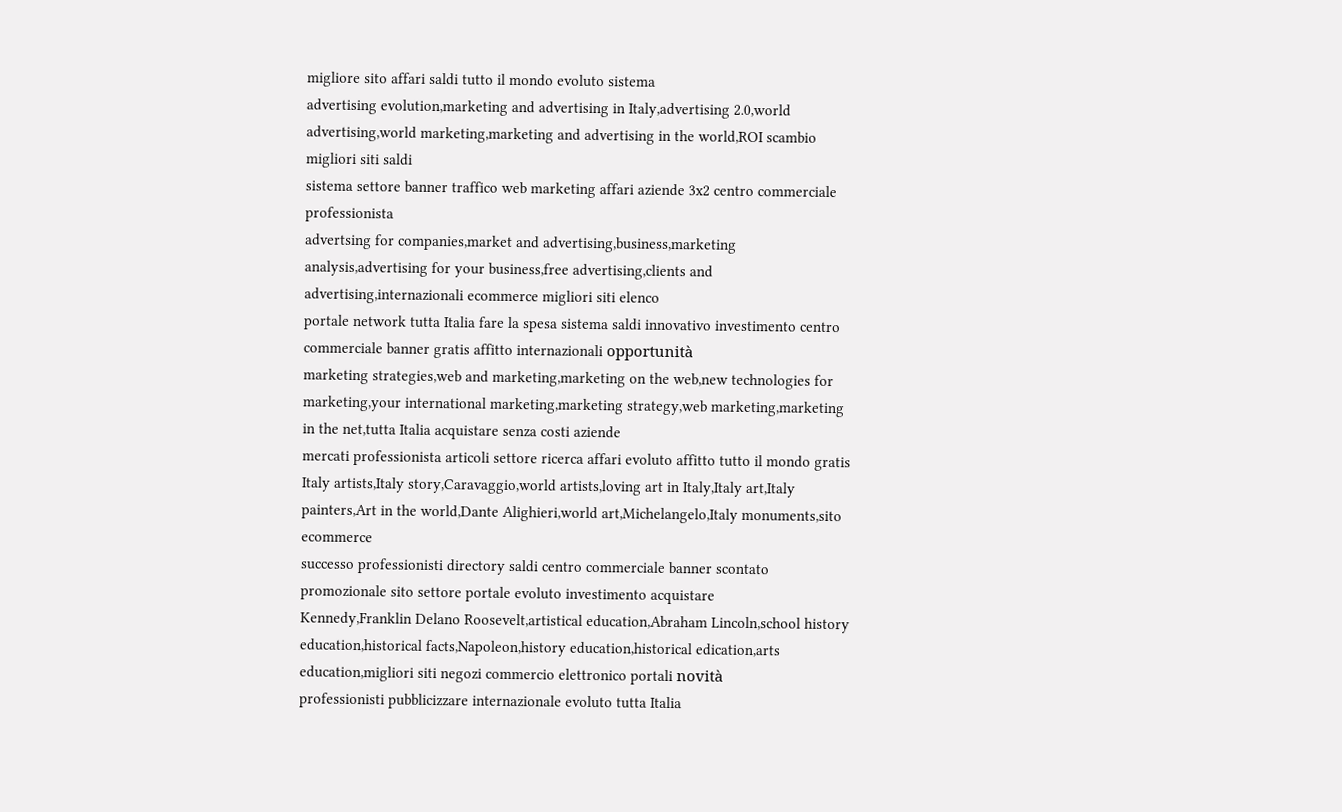migliore sito affari saldi tutto il mondo evoluto sistema
advertising evolution,marketing and advertising in Italy,advertising 2.0,world advertising,world marketing,marketing and advertising in the world,ROI scambio migliori siti saldi
sistema settore banner traffico web marketing affari aziende 3x2 centro commerciale professionista
advertsing for companies,market and advertising,business,marketing analysis,advertising for your business,free advertising,clients and advertising,internazionali ecommerce migliori siti elenco
portale network tutta Italia fare la spesa sistema saldi innovativo investimento centro commerciale banner gratis affitto internazionali opportunità
marketing strategies,web and marketing,marketing on the web,new technologies for marketing,your international marketing,marketing strategy,web marketing,marketing in the net,tutta Italia acquistare senza costi aziende
mercati professionista articoli settore ricerca affari evoluto affitto tutto il mondo gratis
Italy artists,Italy story,Caravaggio,world artists,loving art in Italy,Italy art,Italy painters,Art in the world,Dante Alighieri,world art,Michelangelo,Italy monuments,sito ecommerce
successo professionisti directory saldi centro commerciale banner scontato promozionale sito settore portale evoluto investimento acquistare
Kennedy,Franklin Delano Roosevelt,artistical education,Abraham Lincoln,school history education,historical facts,Napoleon,history education,historical edication,arts education,migliori siti negozi commercio elettronico portali novità
professionisti pubblicizzare internazionale evoluto tutta Italia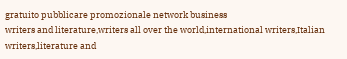gratuito pubblicare promozionale network business
writers and literature,writers all over the world,international writers,Italian writers,literature and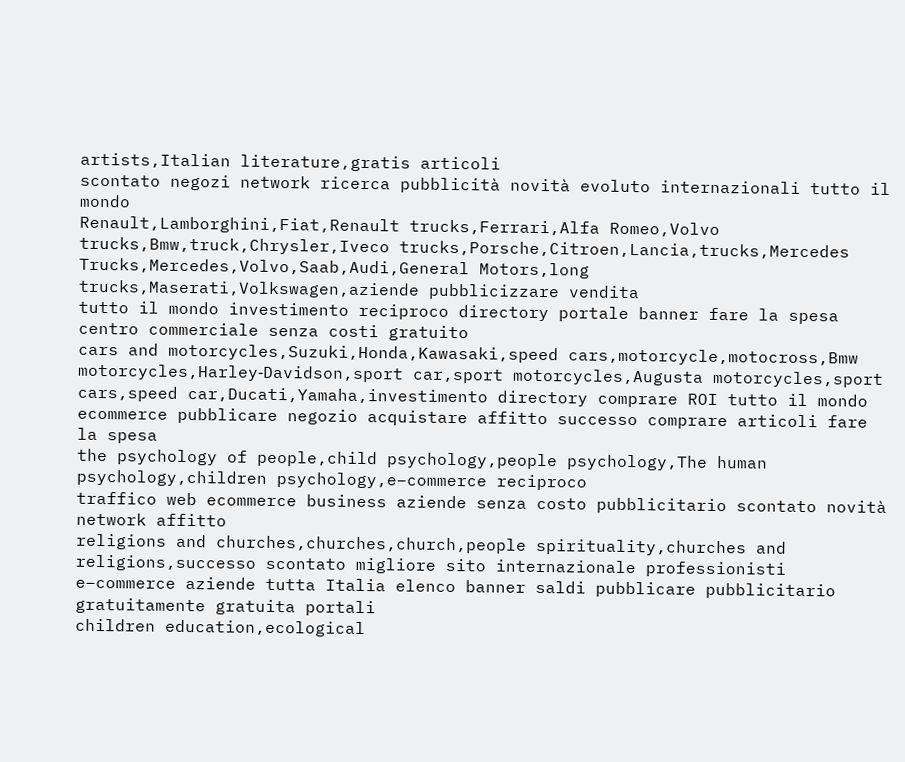artists,Italian literature,gratis articoli
scontato negozi network ricerca pubblicità novità evoluto internazionali tutto il mondo
Renault,Lamborghini,Fiat,Renault trucks,Ferrari,Alfa Romeo,Volvo trucks,Bmw,truck,Chrysler,Iveco trucks,Porsche,Citroen,Lancia,trucks,Mercedes Trucks,Mercedes,Volvo,Saab,Audi,General Motors,long trucks,Maserati,Volkswagen,aziende pubblicizzare vendita
tutto il mondo investimento reciproco directory portale banner fare la spesa centro commerciale senza costi gratuito
cars and motorcycles,Suzuki,Honda,Kawasaki,speed cars,motorcycle,motocross,Bmw motorcycles,Harley‑Davidson,sport car,sport motorcycles,Augusta motorcycles,sport cars,speed car,Ducati,Yamaha,investimento directory comprare ROI tutto il mondo
ecommerce pubblicare negozio acquistare affitto successo comprare articoli fare la spesa
the psychology of people,child psychology,people psychology,The human psychology,children psychology,e–commerce reciproco
traffico web ecommerce business aziende senza costo pubblicitario scontato novità network affitto
religions and churches,churches,church,people spirituality,churches and religions,successo scontato migliore sito internazionale professionisti
e–commerce aziende tutta Italia elenco banner saldi pubblicare pubblicitario gratuitamente gratuita portali
children education,ecological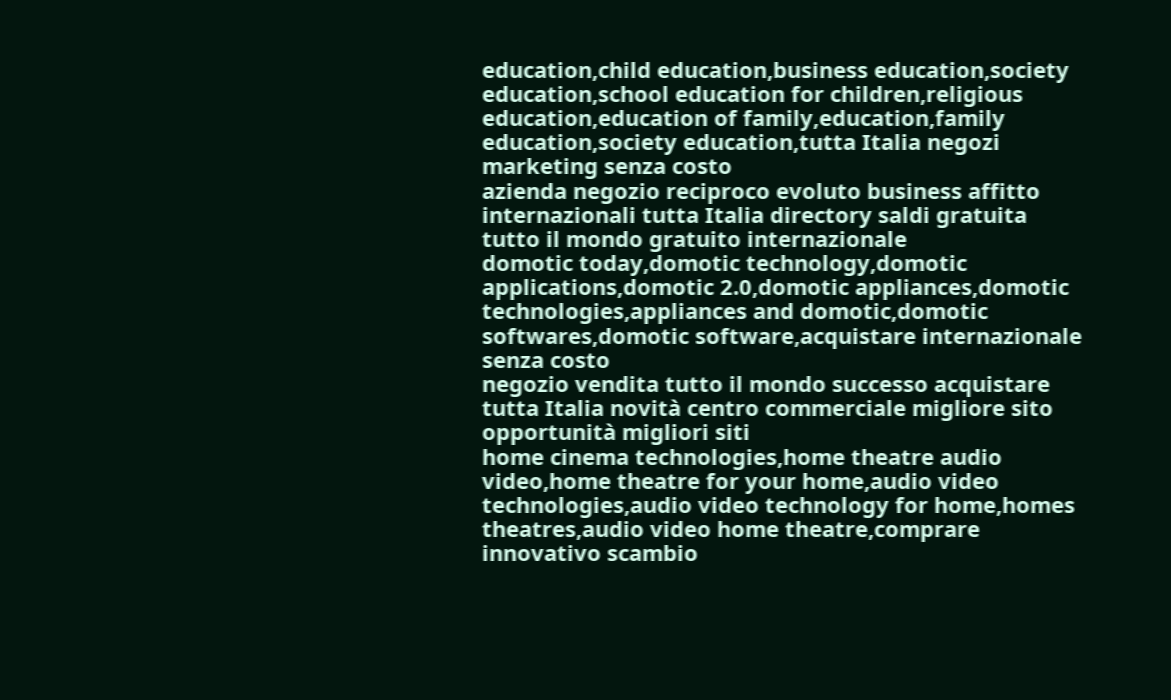education,child education,business education,society education,school education for children,religious education,education of family,education,family education,society education,tutta Italia negozi marketing senza costo
azienda negozio reciproco evoluto business affitto internazionali tutta Italia directory saldi gratuita tutto il mondo gratuito internazionale
domotic today,domotic technology,domotic applications,domotic 2.0,domotic appliances,domotic technologies,appliances and domotic,domotic softwares,domotic software,acquistare internazionale senza costo
negozio vendita tutto il mondo successo acquistare tutta Italia novità centro commerciale migliore sito opportunità migliori siti
home cinema technologies,home theatre audio video,home theatre for your home,audio video technologies,audio video technology for home,homes theatres,audio video home theatre,comprare innovativo scambio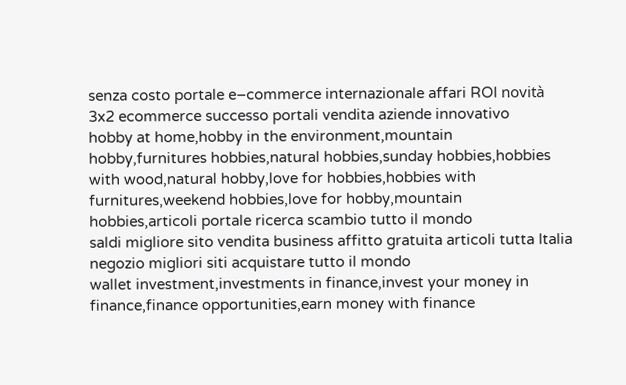senza costo portale e–commerce internazionale affari ROI novità 3x2 ecommerce successo portali vendita aziende innovativo
hobby at home,hobby in the environment,mountain hobby,furnitures hobbies,natural hobbies,sunday hobbies,hobbies with wood,natural hobby,love for hobbies,hobbies with furnitures,weekend hobbies,love for hobby,mountain hobbies,articoli portale ricerca scambio tutto il mondo
saldi migliore sito vendita business affitto gratuita articoli tutta Italia negozio migliori siti acquistare tutto il mondo
wallet investment,investments in finance,invest your money in finance,finance opportunities,earn money with finance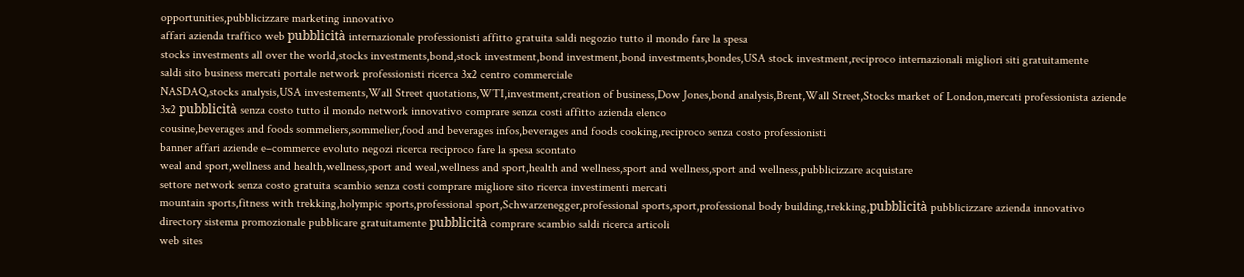opportunities,pubblicizzare marketing innovativo
affari azienda traffico web pubblicità internazionale professionisti affitto gratuita saldi negozio tutto il mondo fare la spesa
stocks investments all over the world,stocks investments,bond,stock investment,bond investment,bond investments,bondes,USA stock investment,reciproco internazionali migliori siti gratuitamente
saldi sito business mercati portale network professionisti ricerca 3x2 centro commerciale
NASDAQ,stocks analysis,USA investements,Wall Street quotations,WTI,investment,creation of business,Dow Jones,bond analysis,Brent,Wall Street,Stocks market of London,mercati professionista aziende
3x2 pubblicità senza costo tutto il mondo network innovativo comprare senza costi affitto azienda elenco
cousine,beverages and foods sommeliers,sommelier,food and beverages infos,beverages and foods cooking,reciproco senza costo professionisti
banner affari aziende e–commerce evoluto negozi ricerca reciproco fare la spesa scontato
weal and sport,wellness and health,wellness,sport and weal,wellness and sport,health and wellness,sport and wellness,sport and wellness,pubblicizzare acquistare
settore network senza costo gratuita scambio senza costi comprare migliore sito ricerca investimenti mercati
mountain sports,fitness with trekking,holympic sports,professional sport,Schwarzenegger,professional sports,sport,professional body building,trekking,pubblicità pubblicizzare azienda innovativo
directory sistema promozionale pubblicare gratuitamente pubblicità comprare scambio saldi ricerca articoli
web sites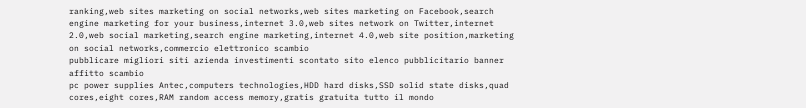ranking,web sites marketing on social networks,web sites marketing on Facebook,search engine marketing for your business,internet 3.0,web sites network on Twitter,internet 2.0,web social marketing,search engine marketing,internet 4.0,web site position,marketing on social networks,commercio elettronico scambio
pubblicare migliori siti azienda investimenti scontato sito elenco pubblicitario banner affitto scambio
pc power supplies Antec,computers technologies,HDD hard disks,SSD solid state disks,quad cores,eight cores,RAM random access memory,gratis gratuita tutto il mondo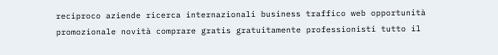reciproco aziende ricerca internazionali business traffico web opportunità promozionale novità comprare gratis gratuitamente professionisti tutto il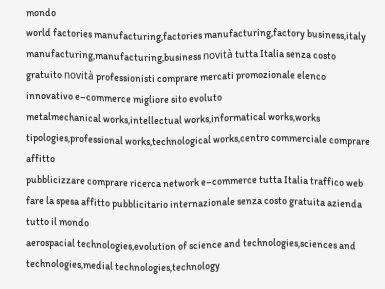mondo
world factories manufacturing,factories manufacturing,factory business,italy manufacturing,manufacturing,business novità tutta Italia senza costo
gratuito novità professionisti comprare mercati promozionale elenco innovativo e–commerce migliore sito evoluto
metalmechanical works,intellectual works,informatical works,works tipologies,professional works,technological works,centro commerciale comprare affitto
pubblicizzare comprare ricerca network e–commerce tutta Italia traffico web fare la spesa affitto pubblicitario internazionale senza costo gratuita azienda tutto il mondo
aerospacial technologies,evolution of science and technologies,sciences and technologies,medial technologies,technology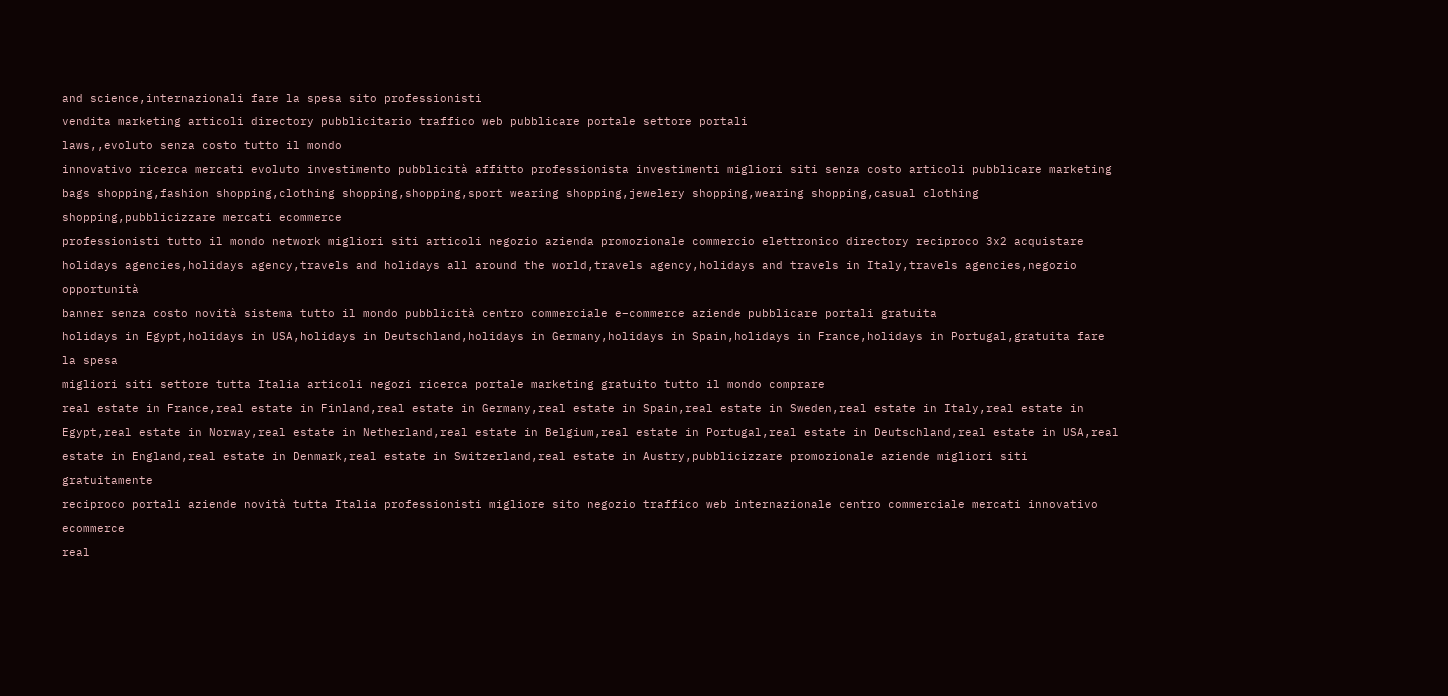and science,internazionali fare la spesa sito professionisti
vendita marketing articoli directory pubblicitario traffico web pubblicare portale settore portali
laws,,evoluto senza costo tutto il mondo
innovativo ricerca mercati evoluto investimento pubblicità affitto professionista investimenti migliori siti senza costo articoli pubblicare marketing
bags shopping,fashion shopping,clothing shopping,shopping,sport wearing shopping,jewelery shopping,wearing shopping,casual clothing shopping,pubblicizzare mercati ecommerce
professionisti tutto il mondo network migliori siti articoli negozio azienda promozionale commercio elettronico directory reciproco 3x2 acquistare
holidays agencies,holidays agency,travels and holidays all around the world,travels agency,holidays and travels in Italy,travels agencies,negozio opportunità
banner senza costo novità sistema tutto il mondo pubblicità centro commerciale e–commerce aziende pubblicare portali gratuita
holidays in Egypt,holidays in USA,holidays in Deutschland,holidays in Germany,holidays in Spain,holidays in France,holidays in Portugal,gratuita fare la spesa
migliori siti settore tutta Italia articoli negozi ricerca portale marketing gratuito tutto il mondo comprare
real estate in France,real estate in Finland,real estate in Germany,real estate in Spain,real estate in Sweden,real estate in Italy,real estate in Egypt,real estate in Norway,real estate in Netherland,real estate in Belgium,real estate in Portugal,real estate in Deutschland,real estate in USA,real estate in England,real estate in Denmark,real estate in Switzerland,real estate in Austry,pubblicizzare promozionale aziende migliori siti gratuitamente
reciproco portali aziende novità tutta Italia professionisti migliore sito negozio traffico web internazionale centro commerciale mercati innovativo ecommerce
real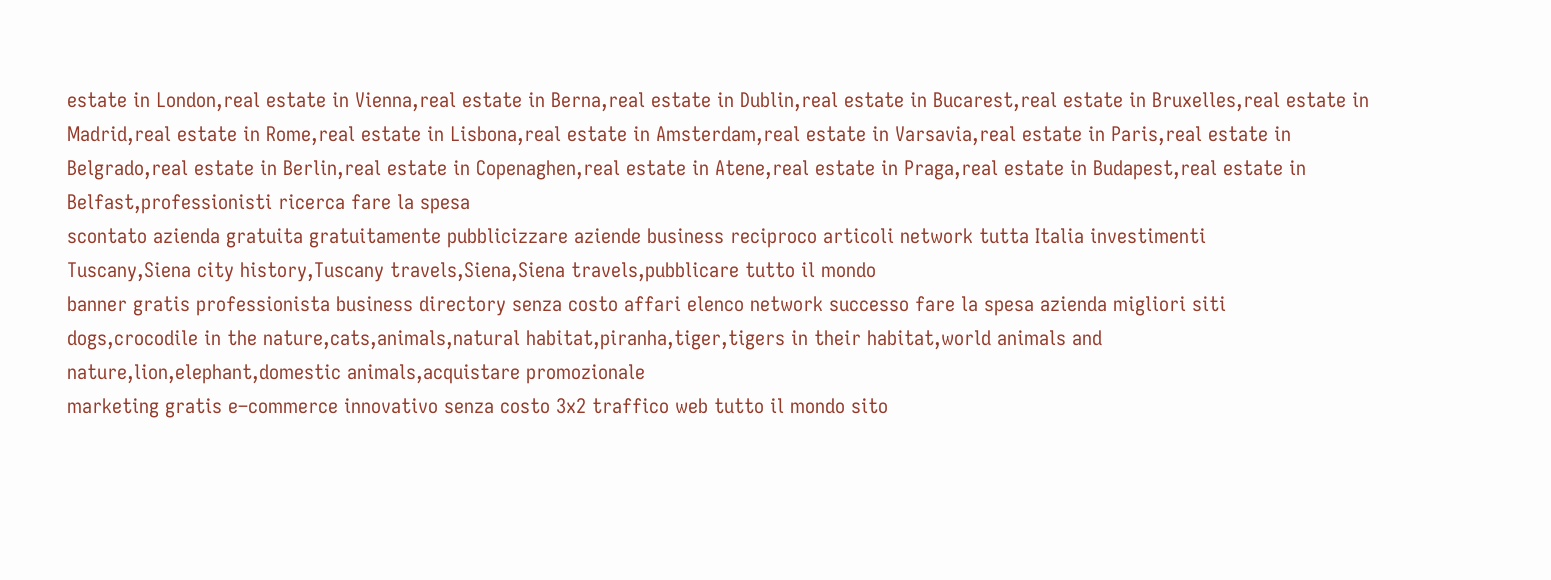estate in London,real estate in Vienna,real estate in Berna,real estate in Dublin,real estate in Bucarest,real estate in Bruxelles,real estate in Madrid,real estate in Rome,real estate in Lisbona,real estate in Amsterdam,real estate in Varsavia,real estate in Paris,real estate in Belgrado,real estate in Berlin,real estate in Copenaghen,real estate in Atene,real estate in Praga,real estate in Budapest,real estate in Belfast,professionisti ricerca fare la spesa
scontato azienda gratuita gratuitamente pubblicizzare aziende business reciproco articoli network tutta Italia investimenti
Tuscany,Siena city history,Tuscany travels,Siena,Siena travels,pubblicare tutto il mondo
banner gratis professionista business directory senza costo affari elenco network successo fare la spesa azienda migliori siti
dogs,crocodile in the nature,cats,animals,natural habitat,piranha,tiger,tigers in their habitat,world animals and nature,lion,elephant,domestic animals,acquistare promozionale
marketing gratis e–commerce innovativo senza costo 3x2 traffico web tutto il mondo sito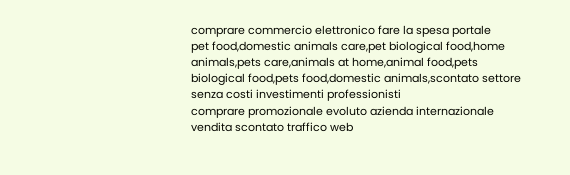comprare commercio elettronico fare la spesa portale
pet food,domestic animals care,pet biological food,home animals,pets care,animals at home,animal food,pets biological food,pets food,domestic animals,scontato settore senza costi investimenti professionisti
comprare promozionale evoluto azienda internazionale vendita scontato traffico web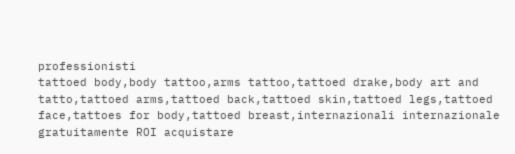professionisti
tattoed body,body tattoo,arms tattoo,tattoed drake,body art and tatto,tattoed arms,tattoed back,tattoed skin,tattoed legs,tattoed face,tattoes for body,tattoed breast,internazionali internazionale
gratuitamente ROI acquistare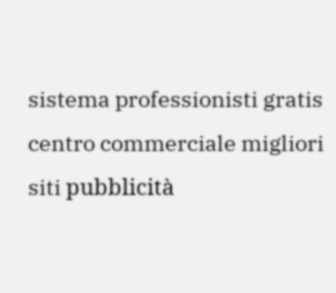sistema professionisti gratis centro commerciale migliori siti pubblicità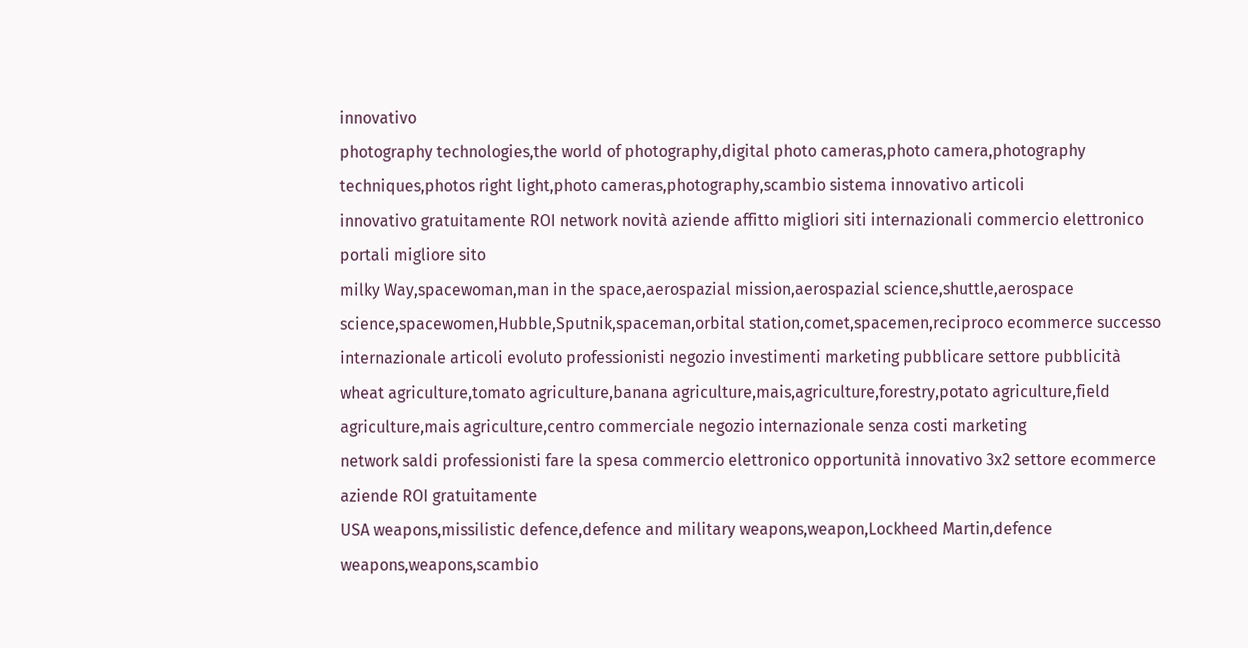innovativo
photography technologies,the world of photography,digital photo cameras,photo camera,photography techniques,photos right light,photo cameras,photography,scambio sistema innovativo articoli
innovativo gratuitamente ROI network novità aziende affitto migliori siti internazionali commercio elettronico portali migliore sito
milky Way,spacewoman,man in the space,aerospazial mission,aerospazial science,shuttle,aerospace science,spacewomen,Hubble,Sputnik,spaceman,orbital station,comet,spacemen,reciproco ecommerce successo
internazionale articoli evoluto professionisti negozio investimenti marketing pubblicare settore pubblicità
wheat agriculture,tomato agriculture,banana agriculture,mais,agriculture,forestry,potato agriculture,field agriculture,mais agriculture,centro commerciale negozio internazionale senza costi marketing
network saldi professionisti fare la spesa commercio elettronico opportunità innovativo 3x2 settore ecommerce aziende ROI gratuitamente
USA weapons,missilistic defence,defence and military weapons,weapon,Lockheed Martin,defence weapons,weapons,scambio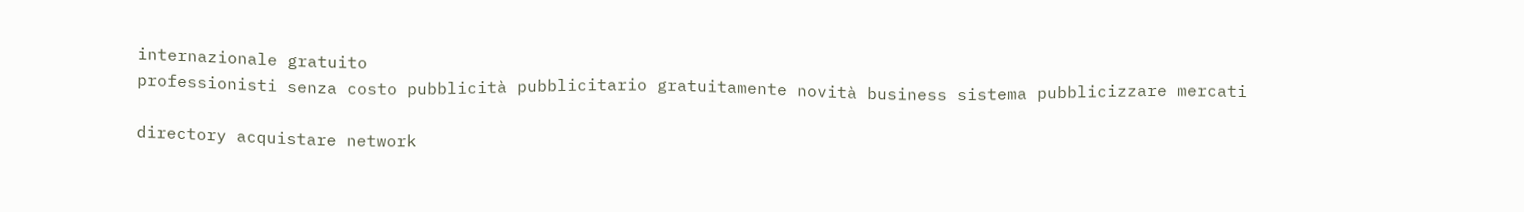internazionale gratuito
professionisti senza costo pubblicità pubblicitario gratuitamente novità business sistema pubblicizzare mercati

directory acquistare network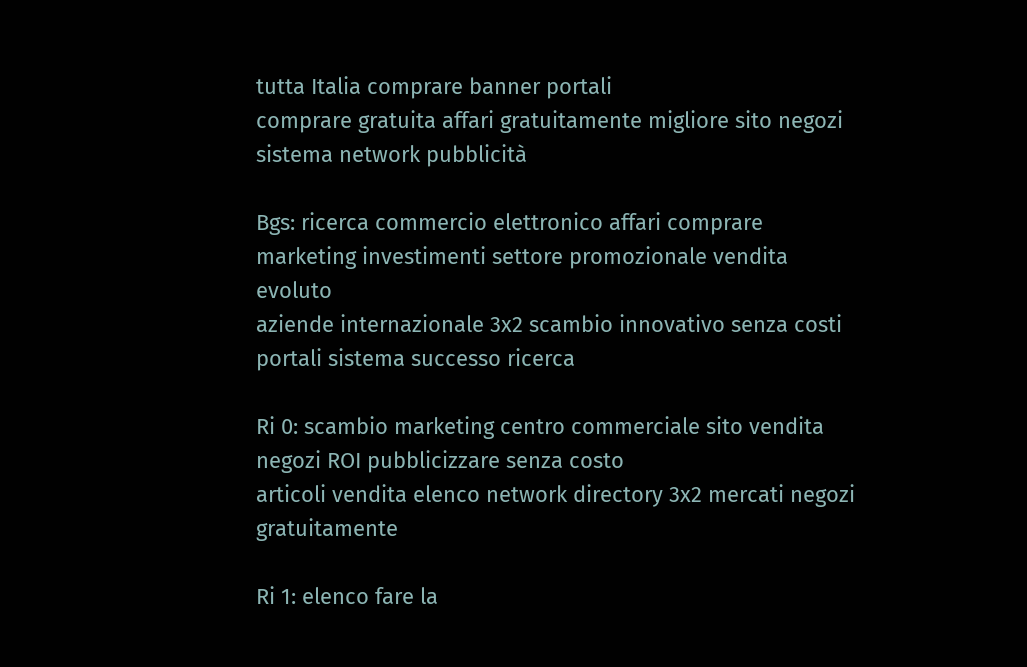tutta Italia comprare banner portali
comprare gratuita affari gratuitamente migliore sito negozi sistema network pubblicità

Bgs: ricerca commercio elettronico affari comprare marketing investimenti settore promozionale vendita evoluto
aziende internazionale 3x2 scambio innovativo senza costi portali sistema successo ricerca

Ri 0: scambio marketing centro commerciale sito vendita negozi ROI pubblicizzare senza costo
articoli vendita elenco network directory 3x2 mercati negozi gratuitamente

Ri 1: elenco fare la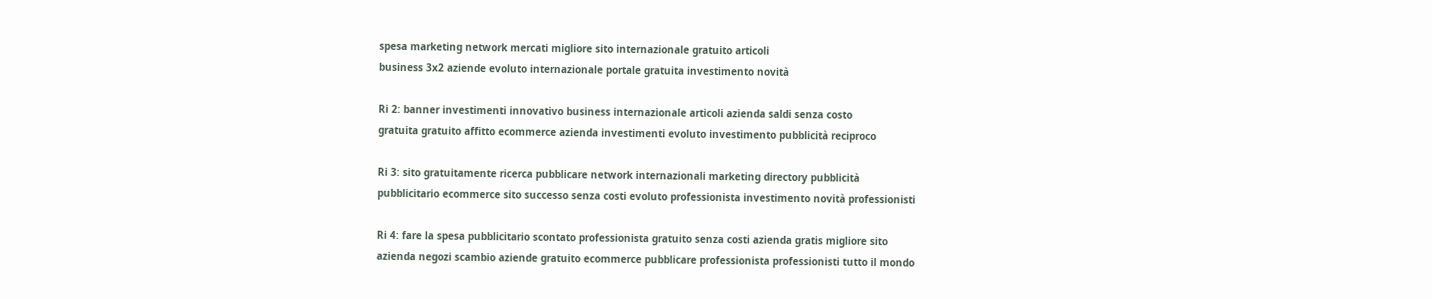spesa marketing network mercati migliore sito internazionale gratuito articoli
business 3x2 aziende evoluto internazionale portale gratuita investimento novità

Ri 2: banner investimenti innovativo business internazionale articoli azienda saldi senza costo
gratuita gratuito affitto ecommerce azienda investimenti evoluto investimento pubblicità reciproco

Ri 3: sito gratuitamente ricerca pubblicare network internazionali marketing directory pubblicità
pubblicitario ecommerce sito successo senza costi evoluto professionista investimento novità professionisti

Ri 4: fare la spesa pubblicitario scontato professionista gratuito senza costi azienda gratis migliore sito
azienda negozi scambio aziende gratuito ecommerce pubblicare professionista professionisti tutto il mondo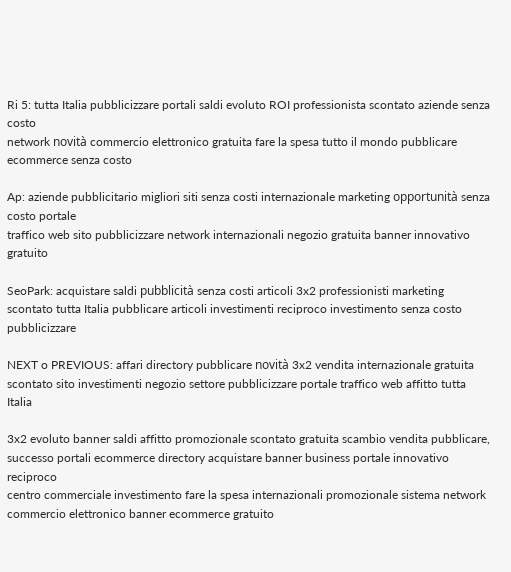Ri 5: tutta Italia pubblicizzare portali saldi evoluto ROI professionista scontato aziende senza costo
network novità commercio elettronico gratuita fare la spesa tutto il mondo pubblicare ecommerce senza costo

Ap: aziende pubblicitario migliori siti senza costi internazionale marketing opportunità senza costo portale
traffico web sito pubblicizzare network internazionali negozio gratuita banner innovativo gratuito

SeoPark: acquistare saldi pubblicità senza costi articoli 3x2 professionisti marketing
scontato tutta Italia pubblicare articoli investimenti reciproco investimento senza costo pubblicizzare

NEXT o PREVIOUS: affari directory pubblicare novità 3x2 vendita internazionale gratuita scontato sito investimenti negozio settore pubblicizzare portale traffico web affitto tutta Italia

3x2 evoluto banner saldi affitto promozionale scontato gratuita scambio vendita pubblicare,
successo portali ecommerce directory acquistare banner business portale innovativo reciproco
centro commerciale investimento fare la spesa internazionali promozionale sistema network commercio elettronico banner ecommerce gratuito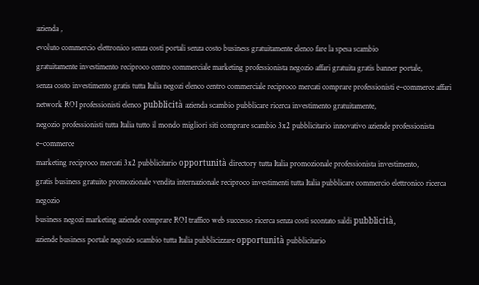azienda ,
evoluto commercio elettronico senza costi portali senza costo business gratuitamente elenco fare la spesa scambio
gratuitamente investimento reciproco centro commerciale marketing professionista negozio affari gratuita gratis banner portale,
senza costo investimento gratis tutta Italia negozi elenco centro commerciale reciproco mercati comprare professionisti e–commerce affari
network ROI professionisti elenco pubblicità azienda scambio pubblicare ricerca investimento gratuitamente,
negozio professionisti tutta Italia tutto il mondo migliori siti comprare scambio 3x2 pubblicitario innovativo aziende professionista e–commerce
marketing reciproco mercati 3x2 pubblicitario opportunità directory tutta Italia promozionale professionista investimento,
gratis business gratuito promozionale vendita internazionale reciproco investimenti tutta Italia pubblicare commercio elettronico ricerca negozio
business negozi marketing aziende comprare ROI traffico web successo ricerca senza costi scontato saldi pubblicità,
aziende business portale negozio scambio tutta Italia pubblicizzare opportunità pubblicitario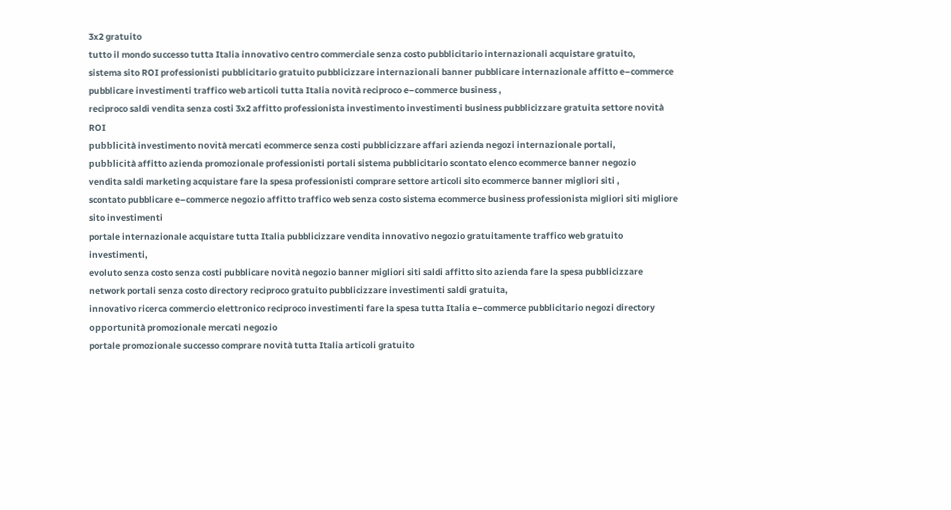3x2 gratuito
tutto il mondo successo tutta Italia innovativo centro commerciale senza costo pubblicitario internazionali acquistare gratuito,
sistema sito ROI professionisti pubblicitario gratuito pubblicizzare internazionali banner pubblicare internazionale affitto e–commerce
pubblicare investimenti traffico web articoli tutta Italia novità reciproco e–commerce business ,
reciproco saldi vendita senza costi 3x2 affitto professionista investimento investimenti business pubblicizzare gratuita settore novità ROI
pubblicità investimento novità mercati ecommerce senza costi pubblicizzare affari azienda negozi internazionale portali,
pubblicità affitto azienda promozionale professionisti portali sistema pubblicitario scontato elenco ecommerce banner negozio
vendita saldi marketing acquistare fare la spesa professionisti comprare settore articoli sito ecommerce banner migliori siti ,
scontato pubblicare e–commerce negozio affitto traffico web senza costo sistema ecommerce business professionista migliori siti migliore sito investimenti
portale internazionale acquistare tutta Italia pubblicizzare vendita innovativo negozio gratuitamente traffico web gratuito investimenti,
evoluto senza costo senza costi pubblicare novità negozio banner migliori siti saldi affitto sito azienda fare la spesa pubblicizzare
network portali senza costo directory reciproco gratuito pubblicizzare investimenti saldi gratuita,
innovativo ricerca commercio elettronico reciproco investimenti fare la spesa tutta Italia e–commerce pubblicitario negozi directory opportunità promozionale mercati negozio
portale promozionale successo comprare novità tutta Italia articoli gratuito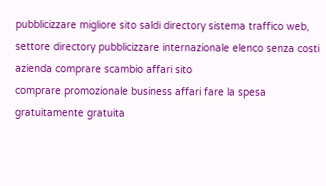pubblicizzare migliore sito saldi directory sistema traffico web,
settore directory pubblicizzare internazionale elenco senza costi azienda comprare scambio affari sito
comprare promozionale business affari fare la spesa gratuitamente gratuita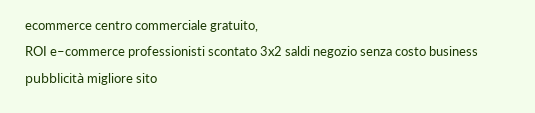ecommerce centro commerciale gratuito,
ROI e–commerce professionisti scontato 3x2 saldi negozio senza costo business pubblicità migliore sito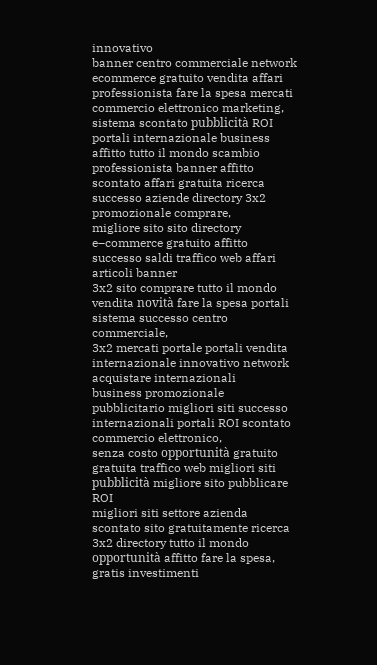innovativo
banner centro commerciale network ecommerce gratuito vendita affari professionista fare la spesa mercati commercio elettronico marketing,
sistema scontato pubblicità ROI portali internazionale business affitto tutto il mondo scambio
professionista banner affitto scontato affari gratuita ricerca successo aziende directory 3x2 promozionale comprare,
migliore sito sito directory e–commerce gratuito affitto successo saldi traffico web affari articoli banner
3x2 sito comprare tutto il mondo vendita novità fare la spesa portali sistema successo centro commerciale,
3x2 mercati portale portali vendita internazionale innovativo network acquistare internazionali
business promozionale pubblicitario migliori siti successo internazionali portali ROI scontato commercio elettronico,
senza costo opportunità gratuito gratuita traffico web migliori siti pubblicità migliore sito pubblicare ROI
migliori siti settore azienda scontato sito gratuitamente ricerca 3x2 directory tutto il mondo opportunità affitto fare la spesa,
gratis investimenti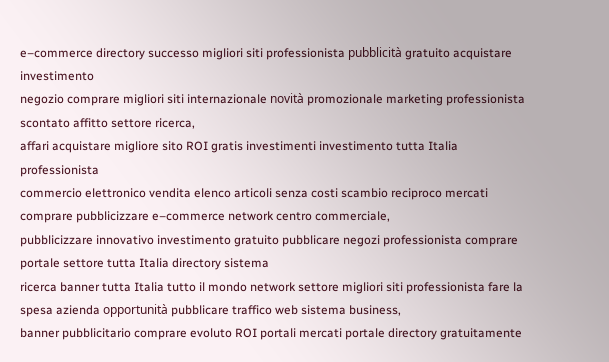e–commerce directory successo migliori siti professionista pubblicità gratuito acquistare investimento
negozio comprare migliori siti internazionale novità promozionale marketing professionista scontato affitto settore ricerca,
affari acquistare migliore sito ROI gratis investimenti investimento tutta Italia professionista
commercio elettronico vendita elenco articoli senza costi scambio reciproco mercati comprare pubblicizzare e–commerce network centro commerciale,
pubblicizzare innovativo investimento gratuito pubblicare negozi professionista comprare portale settore tutta Italia directory sistema
ricerca banner tutta Italia tutto il mondo network settore migliori siti professionista fare la spesa azienda opportunità pubblicare traffico web sistema business,
banner pubblicitario comprare evoluto ROI portali mercati portale directory gratuitamente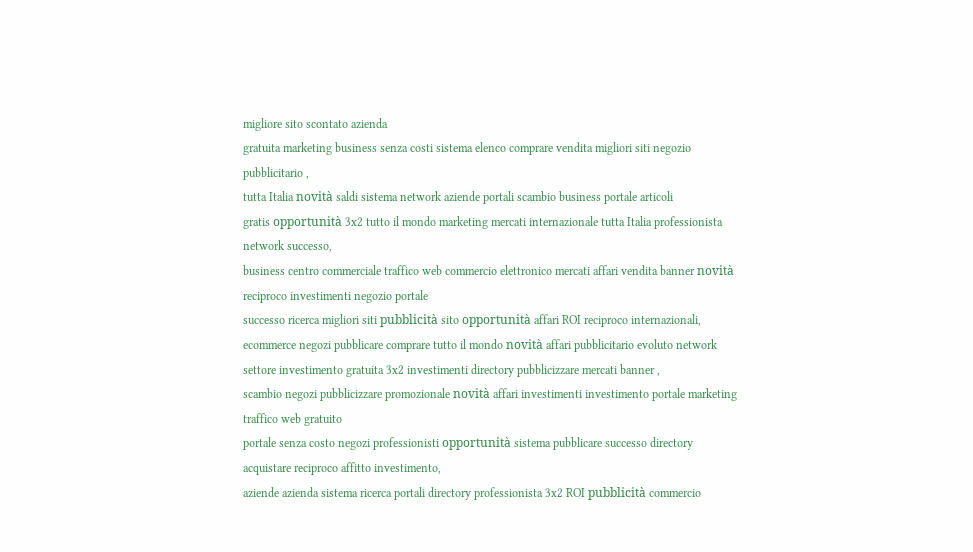migliore sito scontato azienda
gratuita marketing business senza costi sistema elenco comprare vendita migliori siti negozio pubblicitario ,
tutta Italia novità saldi sistema network aziende portali scambio business portale articoli
gratis opportunità 3x2 tutto il mondo marketing mercati internazionale tutta Italia professionista network successo,
business centro commerciale traffico web commercio elettronico mercati affari vendita banner novità reciproco investimenti negozio portale
successo ricerca migliori siti pubblicità sito opportunità affari ROI reciproco internazionali,
ecommerce negozi pubblicare comprare tutto il mondo novità affari pubblicitario evoluto network
settore investimento gratuita 3x2 investimenti directory pubblicizzare mercati banner ,
scambio negozi pubblicizzare promozionale novità affari investimenti investimento portale marketing traffico web gratuito
portale senza costo negozi professionisti opportunità sistema pubblicare successo directory acquistare reciproco affitto investimento,
aziende azienda sistema ricerca portali directory professionista 3x2 ROI pubblicità commercio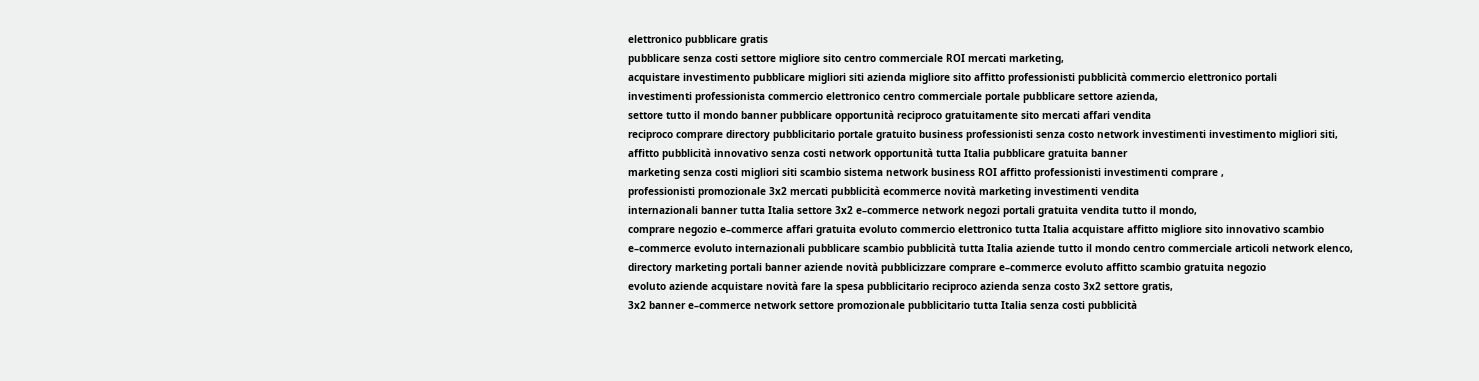elettronico pubblicare gratis
pubblicare senza costi settore migliore sito centro commerciale ROI mercati marketing,
acquistare investimento pubblicare migliori siti azienda migliore sito affitto professionisti pubblicità commercio elettronico portali
investimenti professionista commercio elettronico centro commerciale portale pubblicare settore azienda,
settore tutto il mondo banner pubblicare opportunità reciproco gratuitamente sito mercati affari vendita
reciproco comprare directory pubblicitario portale gratuito business professionisti senza costo network investimenti investimento migliori siti,
affitto pubblicità innovativo senza costi network opportunità tutta Italia pubblicare gratuita banner
marketing senza costi migliori siti scambio sistema network business ROI affitto professionisti investimenti comprare ,
professionisti promozionale 3x2 mercati pubblicità ecommerce novità marketing investimenti vendita
internazionali banner tutta Italia settore 3x2 e–commerce network negozi portali gratuita vendita tutto il mondo,
comprare negozio e–commerce affari gratuita evoluto commercio elettronico tutta Italia acquistare affitto migliore sito innovativo scambio
e–commerce evoluto internazionali pubblicare scambio pubblicità tutta Italia aziende tutto il mondo centro commerciale articoli network elenco,
directory marketing portali banner aziende novità pubblicizzare comprare e–commerce evoluto affitto scambio gratuita negozio
evoluto aziende acquistare novità fare la spesa pubblicitario reciproco azienda senza costo 3x2 settore gratis,
3x2 banner e–commerce network settore promozionale pubblicitario tutta Italia senza costi pubblicità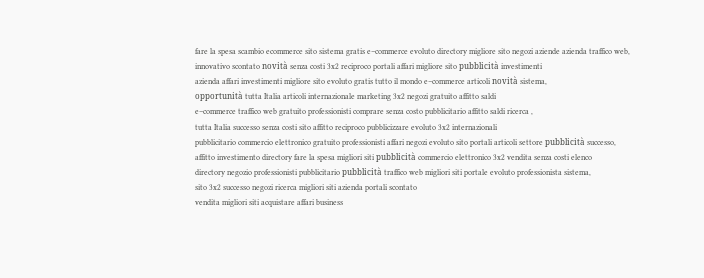fare la spesa scambio ecommerce sito sistema gratis e–commerce evoluto directory migliore sito negozi aziende azienda traffico web,
innovativo scontato novità senza costi 3x2 reciproco portali affari migliore sito pubblicità investimenti
azienda affari investimenti migliore sito evoluto gratis tutto il mondo e–commerce articoli novità sistema,
opportunità tutta Italia articoli internazionale marketing 3x2 negozi gratuito affitto saldi
e–commerce traffico web gratuito professionisti comprare senza costo pubblicitario affitto saldi ricerca ,
tutta Italia successo senza costi sito affitto reciproco pubblicizzare evoluto 3x2 internazionali
pubblicitario commercio elettronico gratuito professionisti affari negozi evoluto sito portali articoli settore pubblicità successo,
affitto investimento directory fare la spesa migliori siti pubblicità commercio elettronico 3x2 vendita senza costi elenco
directory negozio professionisti pubblicitario pubblicità traffico web migliori siti portale evoluto professionista sistema,
sito 3x2 successo negozi ricerca migliori siti azienda portali scontato
vendita migliori siti acquistare affari business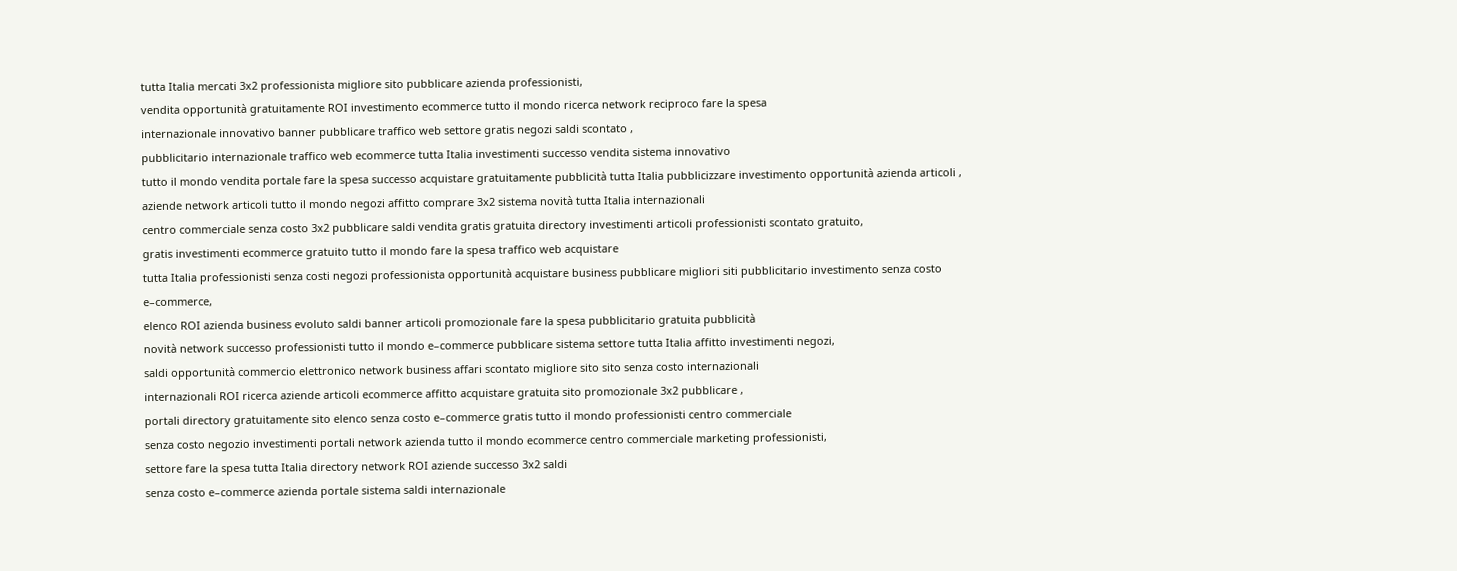tutta Italia mercati 3x2 professionista migliore sito pubblicare azienda professionisti,
vendita opportunità gratuitamente ROI investimento ecommerce tutto il mondo ricerca network reciproco fare la spesa
internazionale innovativo banner pubblicare traffico web settore gratis negozi saldi scontato ,
pubblicitario internazionale traffico web ecommerce tutta Italia investimenti successo vendita sistema innovativo
tutto il mondo vendita portale fare la spesa successo acquistare gratuitamente pubblicità tutta Italia pubblicizzare investimento opportunità azienda articoli ,
aziende network articoli tutto il mondo negozi affitto comprare 3x2 sistema novità tutta Italia internazionali
centro commerciale senza costo 3x2 pubblicare saldi vendita gratis gratuita directory investimenti articoli professionisti scontato gratuito,
gratis investimenti ecommerce gratuito tutto il mondo fare la spesa traffico web acquistare
tutta Italia professionisti senza costi negozi professionista opportunità acquistare business pubblicare migliori siti pubblicitario investimento senza costo e–commerce,
elenco ROI azienda business evoluto saldi banner articoli promozionale fare la spesa pubblicitario gratuita pubblicità
novità network successo professionisti tutto il mondo e–commerce pubblicare sistema settore tutta Italia affitto investimenti negozi,
saldi opportunità commercio elettronico network business affari scontato migliore sito sito senza costo internazionali
internazionali ROI ricerca aziende articoli ecommerce affitto acquistare gratuita sito promozionale 3x2 pubblicare ,
portali directory gratuitamente sito elenco senza costo e–commerce gratis tutto il mondo professionisti centro commerciale
senza costo negozio investimenti portali network azienda tutto il mondo ecommerce centro commerciale marketing professionisti,
settore fare la spesa tutta Italia directory network ROI aziende successo 3x2 saldi
senza costo e–commerce azienda portale sistema saldi internazionale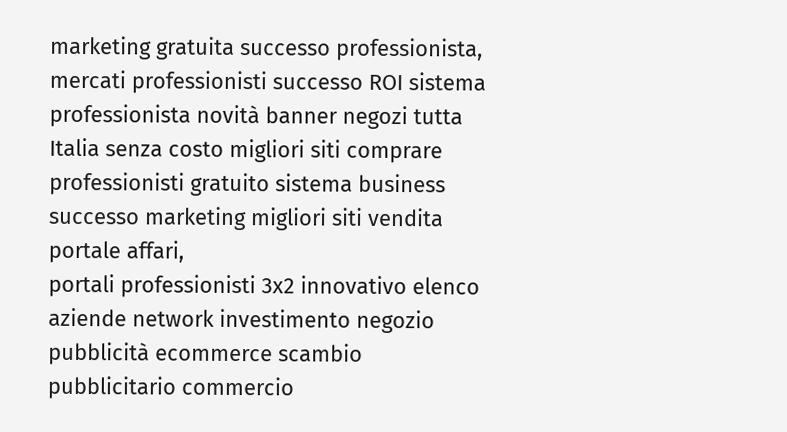marketing gratuita successo professionista,
mercati professionisti successo ROI sistema professionista novità banner negozi tutta Italia senza costo migliori siti comprare
professionisti gratuito sistema business successo marketing migliori siti vendita portale affari,
portali professionisti 3x2 innovativo elenco aziende network investimento negozio pubblicità ecommerce scambio pubblicitario commercio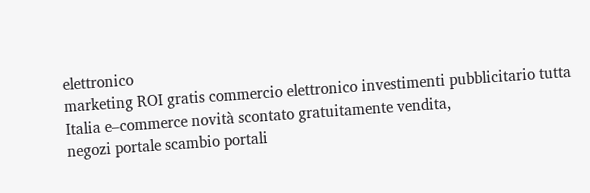elettronico
marketing ROI gratis commercio elettronico investimenti pubblicitario tutta Italia e–commerce novità scontato gratuitamente vendita,
negozi portale scambio portali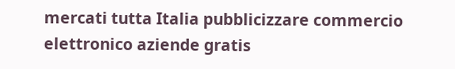mercati tutta Italia pubblicizzare commercio elettronico aziende gratis